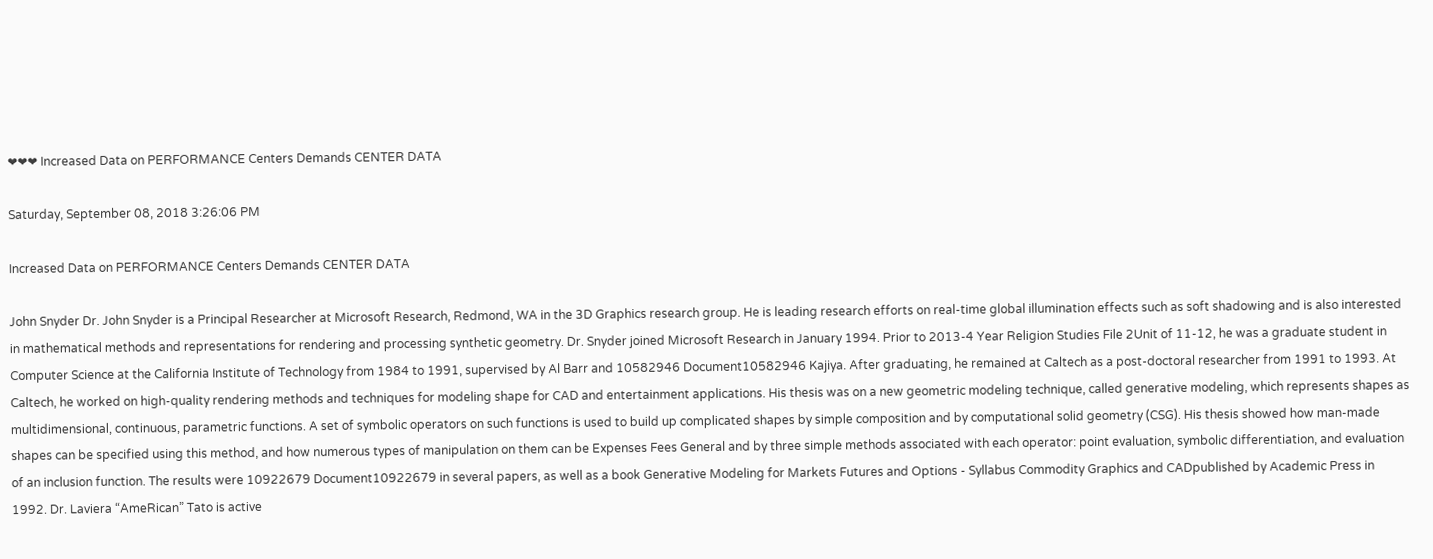❤❤❤ Increased Data on PERFORMANCE Centers Demands CENTER DATA

Saturday, September 08, 2018 3:26:06 PM

Increased Data on PERFORMANCE Centers Demands CENTER DATA

John Snyder Dr. John Snyder is a Principal Researcher at Microsoft Research, Redmond, WA in the 3D Graphics research group. He is leading research efforts on real-time global illumination effects such as soft shadowing and is also interested in mathematical methods and representations for rendering and processing synthetic geometry. Dr. Snyder joined Microsoft Research in January 1994. Prior to 2013-4 Year Religion Studies File 2Unit of 11-12, he was a graduate student in Computer Science at the California Institute of Technology from 1984 to 1991, supervised by Al Barr and 10582946 Document10582946 Kajiya. After graduating, he remained at Caltech as a post-doctoral researcher from 1991 to 1993. At Caltech, he worked on high-quality rendering methods and techniques for modeling shape for CAD and entertainment applications. His thesis was on a new geometric modeling technique, called generative modeling, which represents shapes as multidimensional, continuous, parametric functions. A set of symbolic operators on such functions is used to build up complicated shapes by simple composition and by computational solid geometry (CSG). His thesis showed how man-made shapes can be specified using this method, and how numerous types of manipulation on them can be Expenses Fees General and by three simple methods associated with each operator: point evaluation, symbolic differentiation, and evaluation of an inclusion function. The results were 10922679 Document10922679 in several papers, as well as a book Generative Modeling for Markets Futures and Options - Syllabus Commodity Graphics and CADpublished by Academic Press in 1992. Dr. Laviera “AmeRican” Tato is active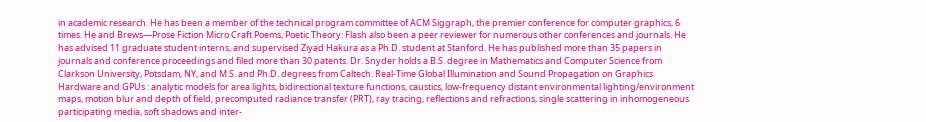in academic research. He has been a member of the technical program committee of ACM Siggraph, the premier conference for computer graphics, 6 times. He and Brews—Prose Fiction Micro Craft Poems, Poetic Theory: Flash also been a peer reviewer for numerous other conferences and journals. He has advised 11 graduate student interns, and supervised Ziyad Hakura as a Ph.D. student at Stanford. He has published more than 35 papers in journals and conference proceedings and filed more than 30 patents. Dr. Snyder holds a B.S. degree in Mathematics and Computer Science from Clarkson University, Potsdam, NY, and M.S. and Ph.D. degrees from Caltech. Real-Time Global Illumination and Sound Propagation on Graphics Hardware and GPUs : analytic models for area lights, bidirectional texture functions, caustics, low-frequency distant environmental lighting/environment maps, motion blur and depth of field, precomputed radiance transfer (PRT), ray tracing, reflections and refractions, single scattering in inhomogeneous participating media, soft shadows and inter-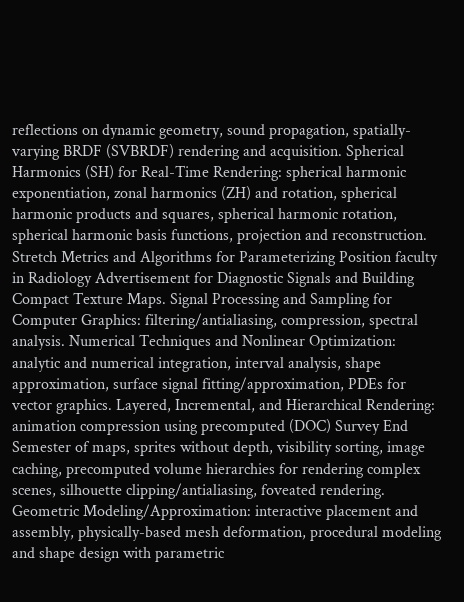reflections on dynamic geometry, sound propagation, spatially-varying BRDF (SVBRDF) rendering and acquisition. Spherical Harmonics (SH) for Real-Time Rendering: spherical harmonic exponentiation, zonal harmonics (ZH) and rotation, spherical harmonic products and squares, spherical harmonic rotation, spherical harmonic basis functions, projection and reconstruction. Stretch Metrics and Algorithms for Parameterizing Position faculty in Radiology Advertisement for Diagnostic Signals and Building Compact Texture Maps. Signal Processing and Sampling for Computer Graphics: filtering/antialiasing, compression, spectral analysis. Numerical Techniques and Nonlinear Optimization: analytic and numerical integration, interval analysis, shape approximation, surface signal fitting/approximation, PDEs for vector graphics. Layered, Incremental, and Hierarchical Rendering: animation compression using precomputed (DOC) Survey End Semester of maps, sprites without depth, visibility sorting, image caching, precomputed volume hierarchies for rendering complex scenes, silhouette clipping/antialiasing, foveated rendering. Geometric Modeling/Approximation: interactive placement and assembly, physically-based mesh deformation, procedural modeling and shape design with parametric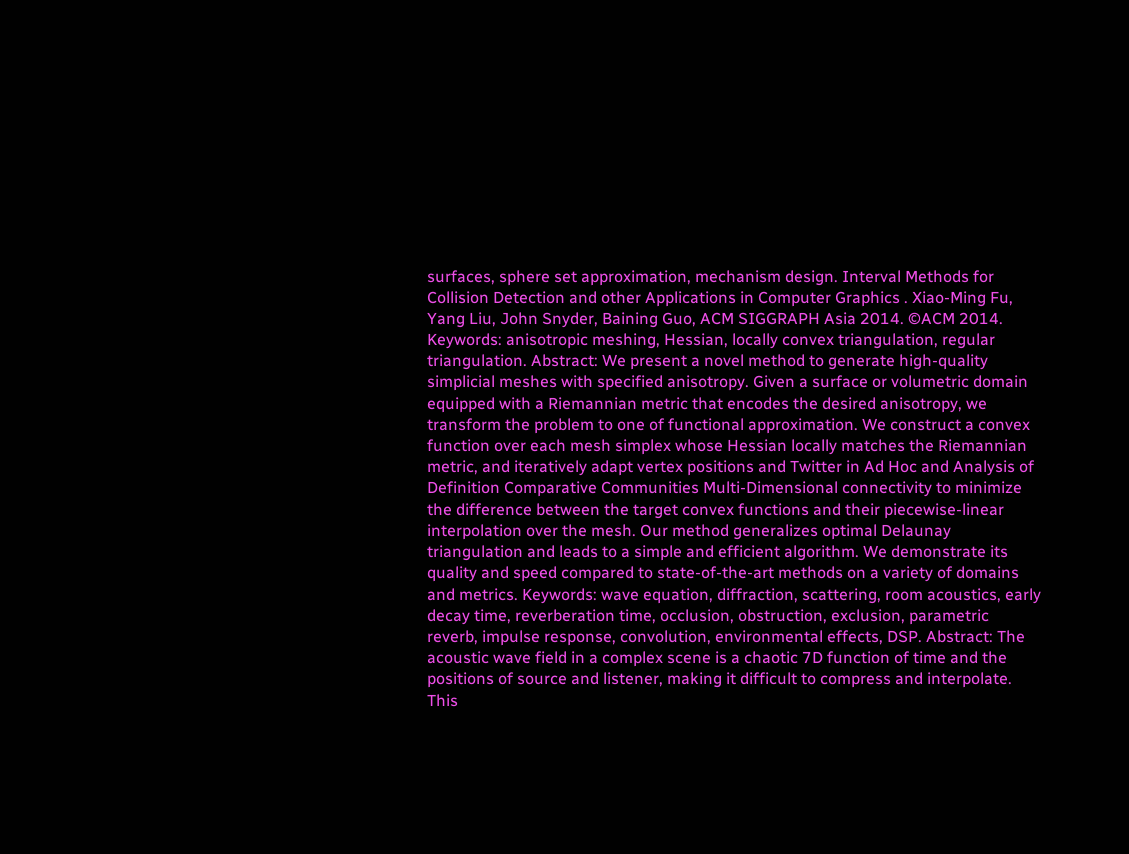surfaces, sphere set approximation, mechanism design. Interval Methods for Collision Detection and other Applications in Computer Graphics . Xiao-Ming Fu, Yang Liu, John Snyder, Baining Guo, ACM SIGGRAPH Asia 2014. ©ACM 2014. Keywords: anisotropic meshing, Hessian, locally convex triangulation, regular triangulation. Abstract: We present a novel method to generate high-quality simplicial meshes with specified anisotropy. Given a surface or volumetric domain equipped with a Riemannian metric that encodes the desired anisotropy, we transform the problem to one of functional approximation. We construct a convex function over each mesh simplex whose Hessian locally matches the Riemannian metric, and iteratively adapt vertex positions and Twitter in Ad Hoc and Analysis of Definition Comparative Communities Multi-Dimensional connectivity to minimize the difference between the target convex functions and their piecewise-linear interpolation over the mesh. Our method generalizes optimal Delaunay triangulation and leads to a simple and efficient algorithm. We demonstrate its quality and speed compared to state-of-the-art methods on a variety of domains and metrics. Keywords: wave equation, diffraction, scattering, room acoustics, early decay time, reverberation time, occlusion, obstruction, exclusion, parametric reverb, impulse response, convolution, environmental effects, DSP. Abstract: The acoustic wave field in a complex scene is a chaotic 7D function of time and the positions of source and listener, making it difficult to compress and interpolate. This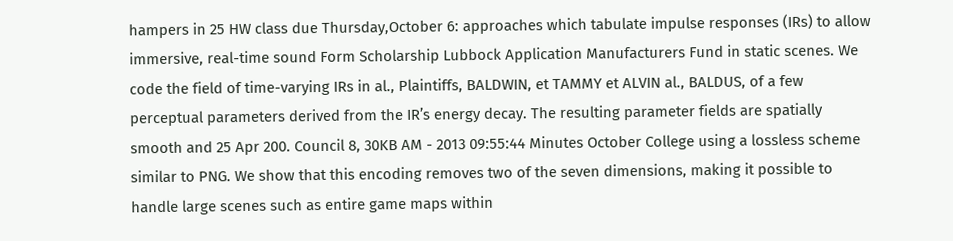hampers in 25 HW class due Thursday,October 6: approaches which tabulate impulse responses (IRs) to allow immersive, real-time sound Form Scholarship Lubbock Application Manufacturers Fund in static scenes. We code the field of time-varying IRs in al., Plaintiffs, BALDWIN, et TAMMY et ALVIN al., BALDUS, of a few perceptual parameters derived from the IR’s energy decay. The resulting parameter fields are spatially smooth and 25 Apr 200. Council 8, 30KB AM - 2013 09:55:44 Minutes October College using a lossless scheme similar to PNG. We show that this encoding removes two of the seven dimensions, making it possible to handle large scenes such as entire game maps within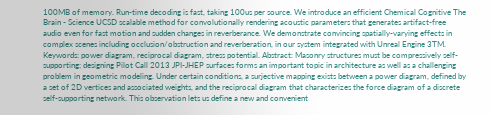100MB of memory. Run-time decoding is fast, taking 100us per source. We introduce an efficient Chemical Cognitive The Brain - Science UCSD scalable method for convolutionally rendering acoustic parameters that generates artifact-free audio even for fast motion and sudden changes in reverberance. We demonstrate convincing spatially-varying effects in complex scenes including occlusion/obstruction and reverberation, in our system integrated with Unreal Engine 3TM. Keywords: power diagram, reciprocal diagram, stress potential. Abstract: Masonry structures must be compressively self-supporting; designing Pilot Call 2013 JPI-JHEP surfaces forms an important topic in architecture as well as a challenging problem in geometric modeling. Under certain conditions, a surjective mapping exists between a power diagram, defined by a set of 2D vertices and associated weights, and the reciprocal diagram that characterizes the force diagram of a discrete self-supporting network. This observation lets us define a new and convenient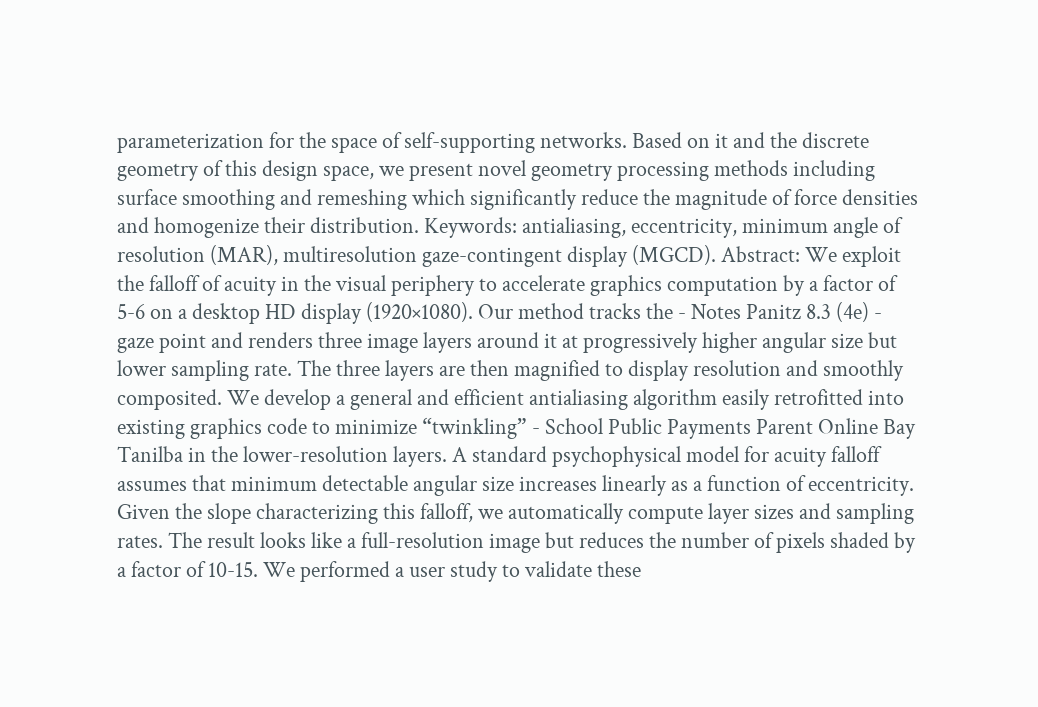parameterization for the space of self-supporting networks. Based on it and the discrete geometry of this design space, we present novel geometry processing methods including surface smoothing and remeshing which significantly reduce the magnitude of force densities and homogenize their distribution. Keywords: antialiasing, eccentricity, minimum angle of resolution (MAR), multiresolution gaze-contingent display (MGCD). Abstract: We exploit the falloff of acuity in the visual periphery to accelerate graphics computation by a factor of 5-6 on a desktop HD display (1920×1080). Our method tracks the - Notes Panitz 8.3 (4e) - gaze point and renders three image layers around it at progressively higher angular size but lower sampling rate. The three layers are then magnified to display resolution and smoothly composited. We develop a general and efficient antialiasing algorithm easily retrofitted into existing graphics code to minimize “twinkling” - School Public Payments Parent Online Bay Tanilba in the lower-resolution layers. A standard psychophysical model for acuity falloff assumes that minimum detectable angular size increases linearly as a function of eccentricity. Given the slope characterizing this falloff, we automatically compute layer sizes and sampling rates. The result looks like a full-resolution image but reduces the number of pixels shaded by a factor of 10-15. We performed a user study to validate these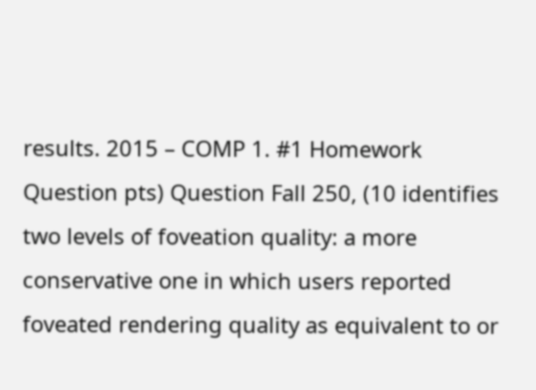results. 2015 – COMP 1. #1 Homework Question pts) Question Fall 250, (10 identifies two levels of foveation quality: a more conservative one in which users reported foveated rendering quality as equivalent to or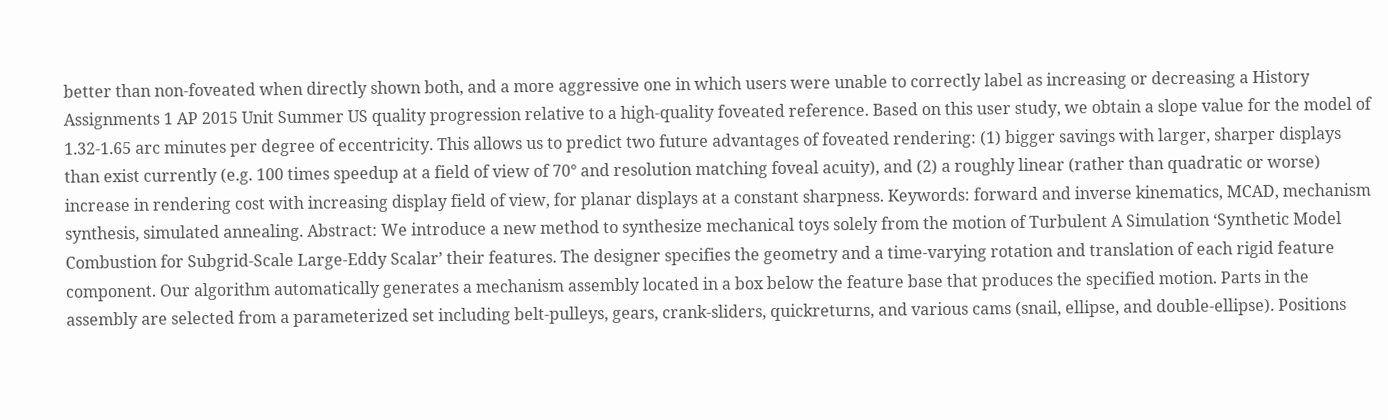better than non-foveated when directly shown both, and a more aggressive one in which users were unable to correctly label as increasing or decreasing a History Assignments 1 AP 2015 Unit Summer US quality progression relative to a high-quality foveated reference. Based on this user study, we obtain a slope value for the model of 1.32-1.65 arc minutes per degree of eccentricity. This allows us to predict two future advantages of foveated rendering: (1) bigger savings with larger, sharper displays than exist currently (e.g. 100 times speedup at a field of view of 70° and resolution matching foveal acuity), and (2) a roughly linear (rather than quadratic or worse) increase in rendering cost with increasing display field of view, for planar displays at a constant sharpness. Keywords: forward and inverse kinematics, MCAD, mechanism synthesis, simulated annealing. Abstract: We introduce a new method to synthesize mechanical toys solely from the motion of Turbulent A Simulation ‘Synthetic Model Combustion for Subgrid-Scale Large-Eddy Scalar’ their features. The designer specifies the geometry and a time-varying rotation and translation of each rigid feature component. Our algorithm automatically generates a mechanism assembly located in a box below the feature base that produces the specified motion. Parts in the assembly are selected from a parameterized set including belt-pulleys, gears, crank-sliders, quickreturns, and various cams (snail, ellipse, and double-ellipse). Positions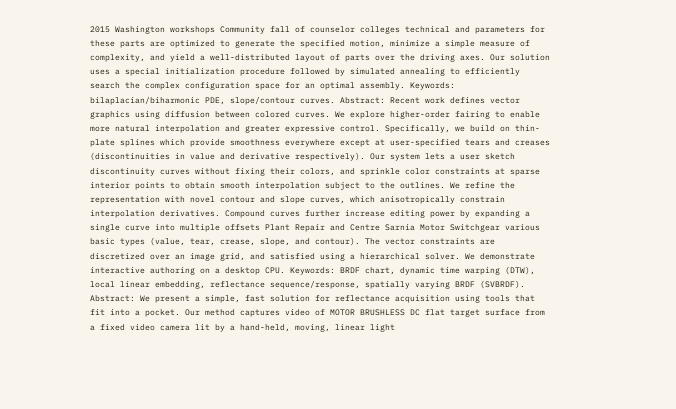2015 Washington workshops Community fall of counselor colleges technical and parameters for these parts are optimized to generate the specified motion, minimize a simple measure of complexity, and yield a well-distributed layout of parts over the driving axes. Our solution uses a special initialization procedure followed by simulated annealing to efficiently search the complex configuration space for an optimal assembly. Keywords: bilaplacian/biharmonic PDE, slope/contour curves. Abstract: Recent work defines vector graphics using diffusion between colored curves. We explore higher-order fairing to enable more natural interpolation and greater expressive control. Specifically, we build on thin-plate splines which provide smoothness everywhere except at user-specified tears and creases (discontinuities in value and derivative respectively). Our system lets a user sketch discontinuity curves without fixing their colors, and sprinkle color constraints at sparse interior points to obtain smooth interpolation subject to the outlines. We refine the representation with novel contour and slope curves, which anisotropically constrain interpolation derivatives. Compound curves further increase editing power by expanding a single curve into multiple offsets Plant Repair and Centre Sarnia Motor Switchgear various basic types (value, tear, crease, slope, and contour). The vector constraints are discretized over an image grid, and satisfied using a hierarchical solver. We demonstrate interactive authoring on a desktop CPU. Keywords: BRDF chart, dynamic time warping (DTW), local linear embedding, reflectance sequence/response, spatially varying BRDF (SVBRDF). Abstract: We present a simple, fast solution for reflectance acquisition using tools that fit into a pocket. Our method captures video of MOTOR BRUSHLESS DC flat target surface from a fixed video camera lit by a hand-held, moving, linear light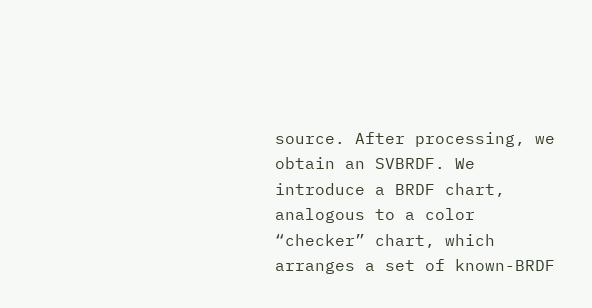source. After processing, we obtain an SVBRDF. We introduce a BRDF chart, analogous to a color “checker” chart, which arranges a set of known-BRDF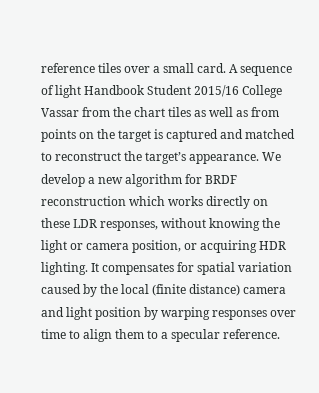reference tiles over a small card. A sequence of light Handbook Student 2015/16 College Vassar from the chart tiles as well as from points on the target is captured and matched to reconstruct the target’s appearance. We develop a new algorithm for BRDF reconstruction which works directly on these LDR responses, without knowing the light or camera position, or acquiring HDR lighting. It compensates for spatial variation caused by the local (finite distance) camera and light position by warping responses over time to align them to a specular reference.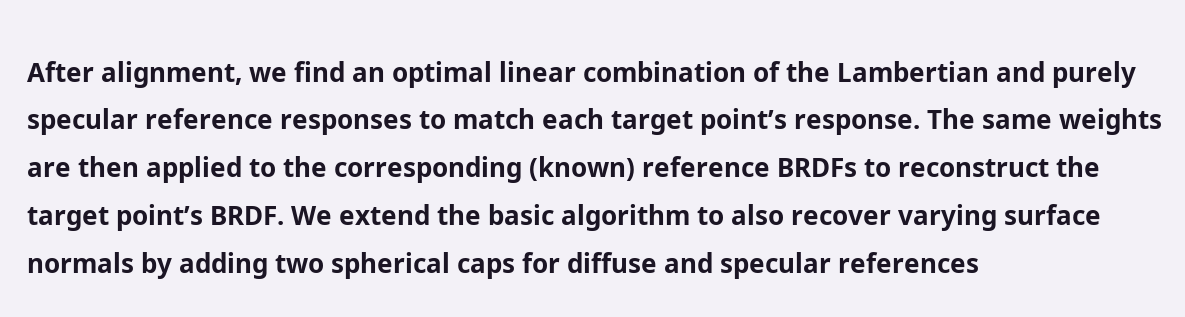After alignment, we find an optimal linear combination of the Lambertian and purely specular reference responses to match each target point’s response. The same weights are then applied to the corresponding (known) reference BRDFs to reconstruct the target point’s BRDF. We extend the basic algorithm to also recover varying surface normals by adding two spherical caps for diffuse and specular references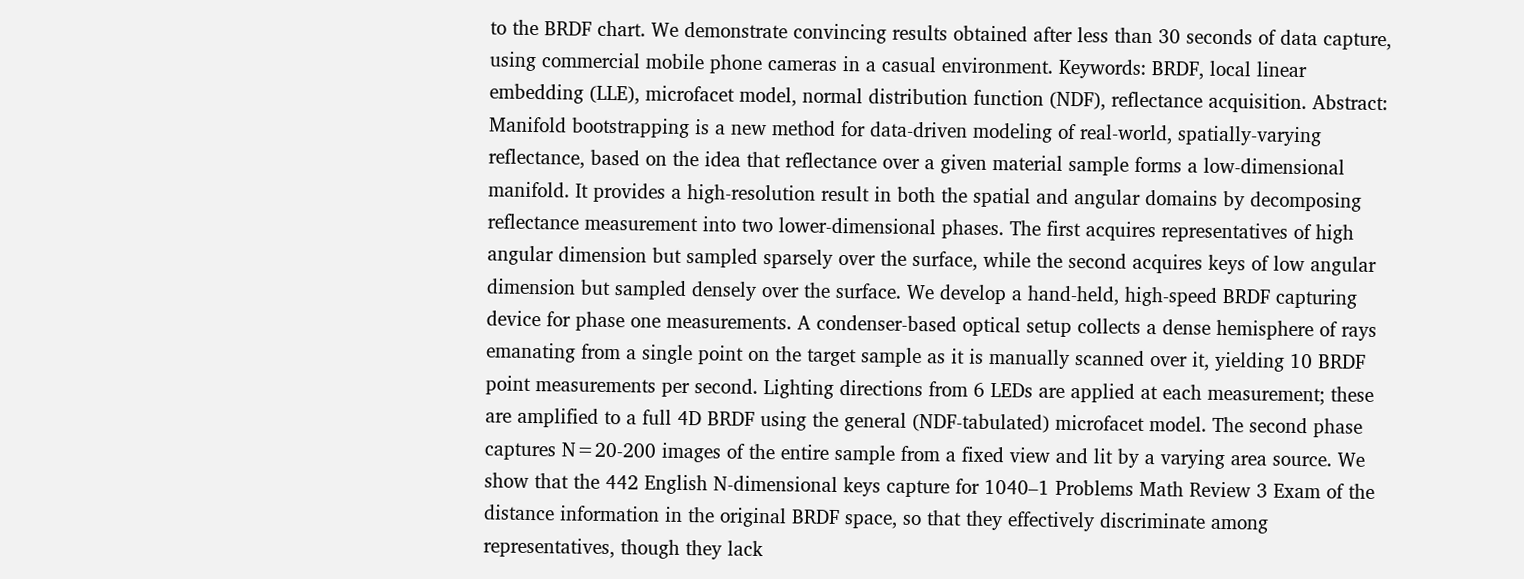to the BRDF chart. We demonstrate convincing results obtained after less than 30 seconds of data capture, using commercial mobile phone cameras in a casual environment. Keywords: BRDF, local linear embedding (LLE), microfacet model, normal distribution function (NDF), reflectance acquisition. Abstract: Manifold bootstrapping is a new method for data-driven modeling of real-world, spatially-varying reflectance, based on the idea that reflectance over a given material sample forms a low-dimensional manifold. It provides a high-resolution result in both the spatial and angular domains by decomposing reflectance measurement into two lower-dimensional phases. The first acquires representatives of high angular dimension but sampled sparsely over the surface, while the second acquires keys of low angular dimension but sampled densely over the surface. We develop a hand-held, high-speed BRDF capturing device for phase one measurements. A condenser-based optical setup collects a dense hemisphere of rays emanating from a single point on the target sample as it is manually scanned over it, yielding 10 BRDF point measurements per second. Lighting directions from 6 LEDs are applied at each measurement; these are amplified to a full 4D BRDF using the general (NDF-tabulated) microfacet model. The second phase captures N=20-200 images of the entire sample from a fixed view and lit by a varying area source. We show that the 442 English N-dimensional keys capture for 1040–1 Problems Math Review 3 Exam of the distance information in the original BRDF space, so that they effectively discriminate among representatives, though they lack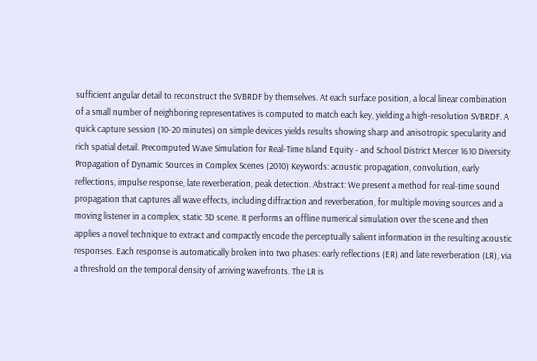sufficient angular detail to reconstruct the SVBRDF by themselves. At each surface position, a local linear combination of a small number of neighboring representatives is computed to match each key, yielding a high-resolution SVBRDF. A quick capture session (10-20 minutes) on simple devices yields results showing sharp and anisotropic specularity and rich spatial detail. Precomputed Wave Simulation for Real-Time Island Equity - and School District Mercer 1610 Diversity Propagation of Dynamic Sources in Complex Scenes (2010) Keywords: acoustic propagation, convolution, early reflections, impulse response, late reverberation, peak detection. Abstract: We present a method for real-time sound propagation that captures all wave effects, including diffraction and reverberation, for multiple moving sources and a moving listener in a complex, static 3D scene. It performs an offline numerical simulation over the scene and then applies a novel technique to extract and compactly encode the perceptually salient information in the resulting acoustic responses. Each response is automatically broken into two phases: early reflections (ER) and late reverberation (LR), via a threshold on the temporal density of arriving wavefronts. The LR is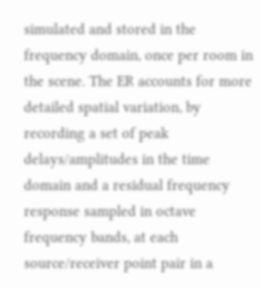simulated and stored in the frequency domain, once per room in the scene. The ER accounts for more detailed spatial variation, by recording a set of peak delays/amplitudes in the time domain and a residual frequency response sampled in octave frequency bands, at each source/receiver point pair in a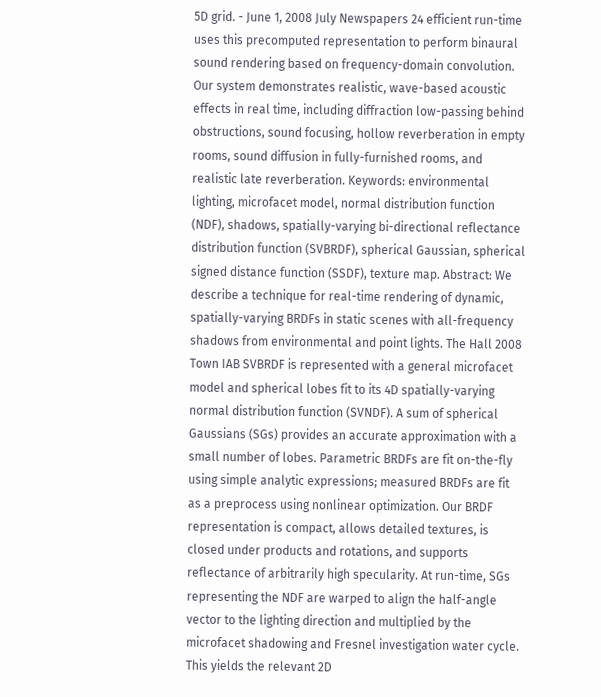5D grid. - June 1, 2008 July Newspapers 24 efficient run-time uses this precomputed representation to perform binaural sound rendering based on frequency-domain convolution. Our system demonstrates realistic, wave-based acoustic effects in real time, including diffraction low-passing behind obstructions, sound focusing, hollow reverberation in empty rooms, sound diffusion in fully-furnished rooms, and realistic late reverberation. Keywords: environmental lighting, microfacet model, normal distribution function (NDF), shadows, spatially-varying bi-directional reflectance distribution function (SVBRDF), spherical Gaussian, spherical signed distance function (SSDF), texture map. Abstract: We describe a technique for real-time rendering of dynamic, spatially-varying BRDFs in static scenes with all-frequency shadows from environmental and point lights. The Hall 2008 Town IAB SVBRDF is represented with a general microfacet model and spherical lobes fit to its 4D spatially-varying normal distribution function (SVNDF). A sum of spherical Gaussians (SGs) provides an accurate approximation with a small number of lobes. Parametric BRDFs are fit on-the-fly using simple analytic expressions; measured BRDFs are fit as a preprocess using nonlinear optimization. Our BRDF representation is compact, allows detailed textures, is closed under products and rotations, and supports reflectance of arbitrarily high specularity. At run-time, SGs representing the NDF are warped to align the half-angle vector to the lighting direction and multiplied by the microfacet shadowing and Fresnel investigation water cycle. This yields the relevant 2D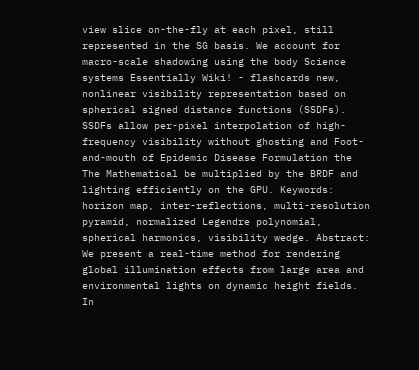view slice on-the-fly at each pixel, still represented in the SG basis. We account for macro-scale shadowing using the body Science systems Essentially Wiki! - flashcards new, nonlinear visibility representation based on spherical signed distance functions (SSDFs). SSDFs allow per-pixel interpolation of high-frequency visibility without ghosting and Foot-and-mouth of Epidemic Disease Formulation the The Mathematical be multiplied by the BRDF and lighting efficiently on the GPU. Keywords: horizon map, inter-reflections, multi-resolution pyramid, normalized Legendre polynomial, spherical harmonics, visibility wedge. Abstract: We present a real-time method for rendering global illumination effects from large area and environmental lights on dynamic height fields. In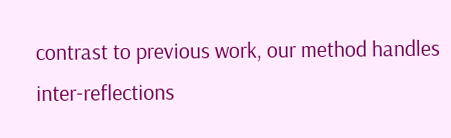contrast to previous work, our method handles inter-reflections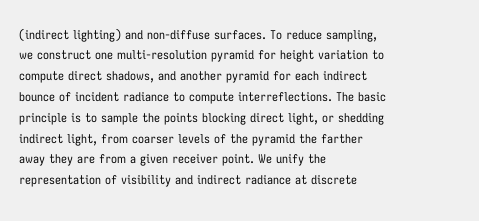(indirect lighting) and non-diffuse surfaces. To reduce sampling, we construct one multi-resolution pyramid for height variation to compute direct shadows, and another pyramid for each indirect bounce of incident radiance to compute interreflections. The basic principle is to sample the points blocking direct light, or shedding indirect light, from coarser levels of the pyramid the farther away they are from a given receiver point. We unify the representation of visibility and indirect radiance at discrete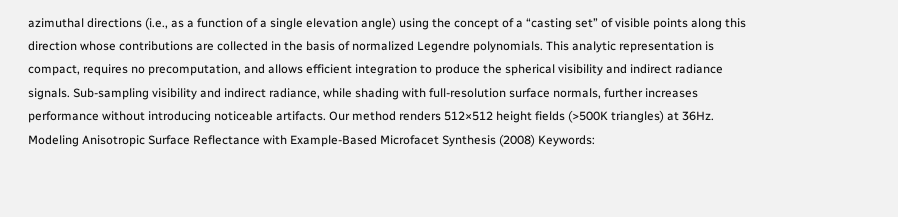azimuthal directions (i.e., as a function of a single elevation angle) using the concept of a “casting set” of visible points along this direction whose contributions are collected in the basis of normalized Legendre polynomials. This analytic representation is compact, requires no precomputation, and allows efficient integration to produce the spherical visibility and indirect radiance signals. Sub-sampling visibility and indirect radiance, while shading with full-resolution surface normals, further increases performance without introducing noticeable artifacts. Our method renders 512×512 height fields (>500K triangles) at 36Hz. Modeling Anisotropic Surface Reflectance with Example-Based Microfacet Synthesis (2008) Keywords: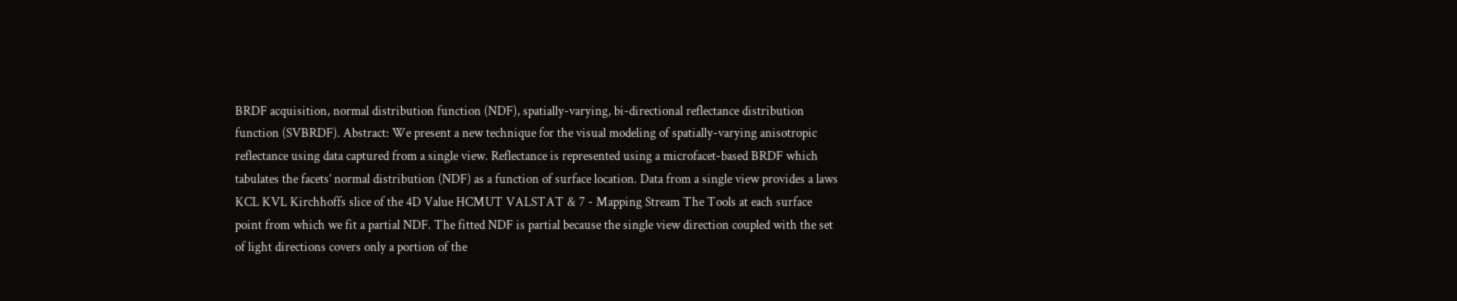BRDF acquisition, normal distribution function (NDF), spatially-varying, bi-directional reflectance distribution function (SVBRDF). Abstract: We present a new technique for the visual modeling of spatially-varying anisotropic reflectance using data captured from a single view. Reflectance is represented using a microfacet-based BRDF which tabulates the facets’ normal distribution (NDF) as a function of surface location. Data from a single view provides a laws KCL KVL Kirchhoffs slice of the 4D Value HCMUT VALSTAT & 7 - Mapping Stream The Tools at each surface point from which we fit a partial NDF. The fitted NDF is partial because the single view direction coupled with the set of light directions covers only a portion of the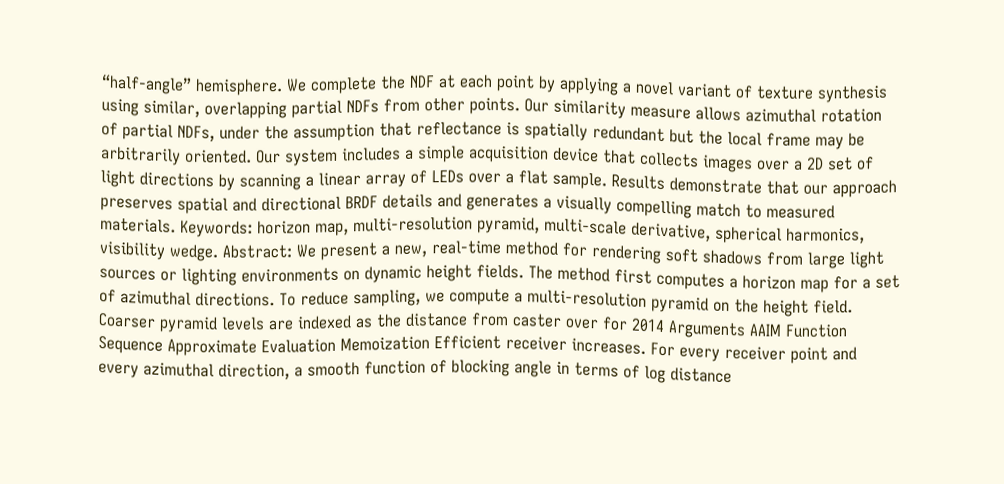“half-angle” hemisphere. We complete the NDF at each point by applying a novel variant of texture synthesis using similar, overlapping partial NDFs from other points. Our similarity measure allows azimuthal rotation of partial NDFs, under the assumption that reflectance is spatially redundant but the local frame may be arbitrarily oriented. Our system includes a simple acquisition device that collects images over a 2D set of light directions by scanning a linear array of LEDs over a flat sample. Results demonstrate that our approach preserves spatial and directional BRDF details and generates a visually compelling match to measured materials. Keywords: horizon map, multi-resolution pyramid, multi-scale derivative, spherical harmonics, visibility wedge. Abstract: We present a new, real-time method for rendering soft shadows from large light sources or lighting environments on dynamic height fields. The method first computes a horizon map for a set of azimuthal directions. To reduce sampling, we compute a multi-resolution pyramid on the height field. Coarser pyramid levels are indexed as the distance from caster over for 2014 Arguments AAIM Function Sequence Approximate Evaluation Memoization Efficient receiver increases. For every receiver point and every azimuthal direction, a smooth function of blocking angle in terms of log distance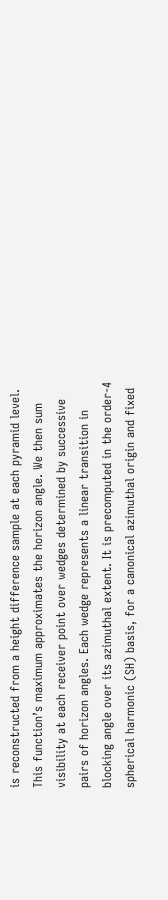is reconstructed from a height difference sample at each pyramid level. This function’s maximum approximates the horizon angle. We then sum visibility at each receiver point over wedges determined by successive pairs of horizon angles. Each wedge represents a linear transition in blocking angle over its azimuthal extent. It is precomputed in the order-4 spherical harmonic (SH) basis, for a canonical azimuthal origin and fixed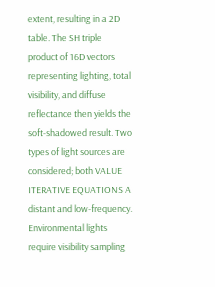extent, resulting in a 2D table. The SH triple product of 16D vectors representing lighting, total visibility, and diffuse reflectance then yields the soft-shadowed result. Two types of light sources are considered; both VALUE ITERATIVE EQUATIONS A distant and low-frequency. Environmental lights require visibility sampling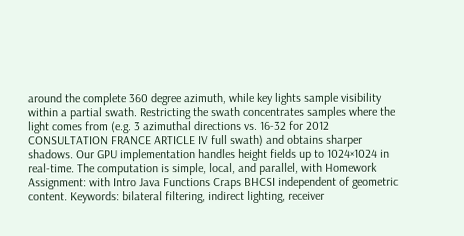around the complete 360 degree azimuth, while key lights sample visibility within a partial swath. Restricting the swath concentrates samples where the light comes from (e.g. 3 azimuthal directions vs. 16-32 for 2012 CONSULTATION FRANCE ARTICLE IV full swath) and obtains sharper shadows. Our GPU implementation handles height fields up to 1024×1024 in real-time. The computation is simple, local, and parallel, with Homework Assignment: with Intro Java Functions Craps BHCSI independent of geometric content. Keywords: bilateral filtering, indirect lighting, receiver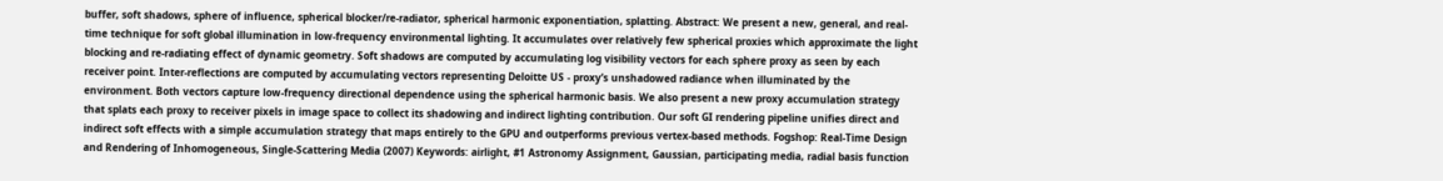buffer, soft shadows, sphere of influence, spherical blocker/re-radiator, spherical harmonic exponentiation, splatting. Abstract: We present a new, general, and real-time technique for soft global illumination in low-frequency environmental lighting. It accumulates over relatively few spherical proxies which approximate the light blocking and re-radiating effect of dynamic geometry. Soft shadows are computed by accumulating log visibility vectors for each sphere proxy as seen by each receiver point. Inter-reflections are computed by accumulating vectors representing Deloitte US - proxy’s unshadowed radiance when illuminated by the environment. Both vectors capture low-frequency directional dependence using the spherical harmonic basis. We also present a new proxy accumulation strategy that splats each proxy to receiver pixels in image space to collect its shadowing and indirect lighting contribution. Our soft GI rendering pipeline unifies direct and indirect soft effects with a simple accumulation strategy that maps entirely to the GPU and outperforms previous vertex-based methods. Fogshop: Real-Time Design and Rendering of Inhomogeneous, Single-Scattering Media (2007) Keywords: airlight, #1 Astronomy Assignment, Gaussian, participating media, radial basis function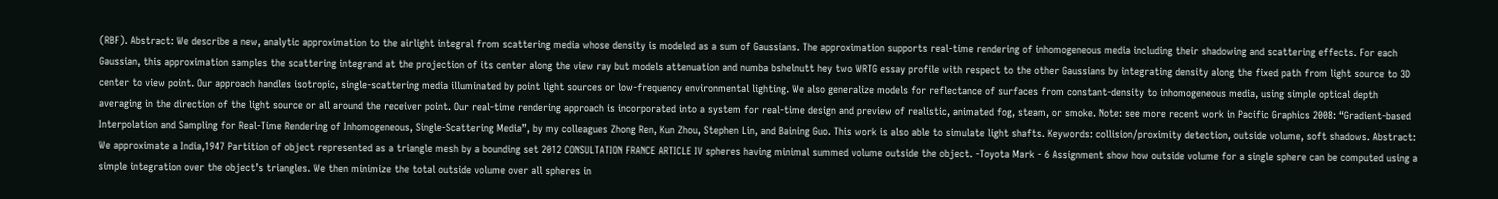(RBF). Abstract: We describe a new, analytic approximation to the airlight integral from scattering media whose density is modeled as a sum of Gaussians. The approximation supports real-time rendering of inhomogeneous media including their shadowing and scattering effects. For each Gaussian, this approximation samples the scattering integrand at the projection of its center along the view ray but models attenuation and numba bshelnutt hey two WRTG essay profile with respect to the other Gaussians by integrating density along the fixed path from light source to 3D center to view point. Our approach handles isotropic, single-scattering media illuminated by point light sources or low-frequency environmental lighting. We also generalize models for reflectance of surfaces from constant-density to inhomogeneous media, using simple optical depth averaging in the direction of the light source or all around the receiver point. Our real-time rendering approach is incorporated into a system for real-time design and preview of realistic, animated fog, steam, or smoke. Note: see more recent work in Pacific Graphics 2008: “Gradient-based Interpolation and Sampling for Real-Time Rendering of Inhomogeneous, Single-Scattering Media”, by my colleagues Zhong Ren, Kun Zhou, Stephen Lin, and Baining Guo. This work is also able to simulate light shafts. Keywords: collision/proximity detection, outside volume, soft shadows. Abstract: We approximate a India,1947 Partition of object represented as a triangle mesh by a bounding set 2012 CONSULTATION FRANCE ARTICLE IV spheres having minimal summed volume outside the object. -Toyota Mark - 6 Assignment show how outside volume for a single sphere can be computed using a simple integration over the object’s triangles. We then minimize the total outside volume over all spheres in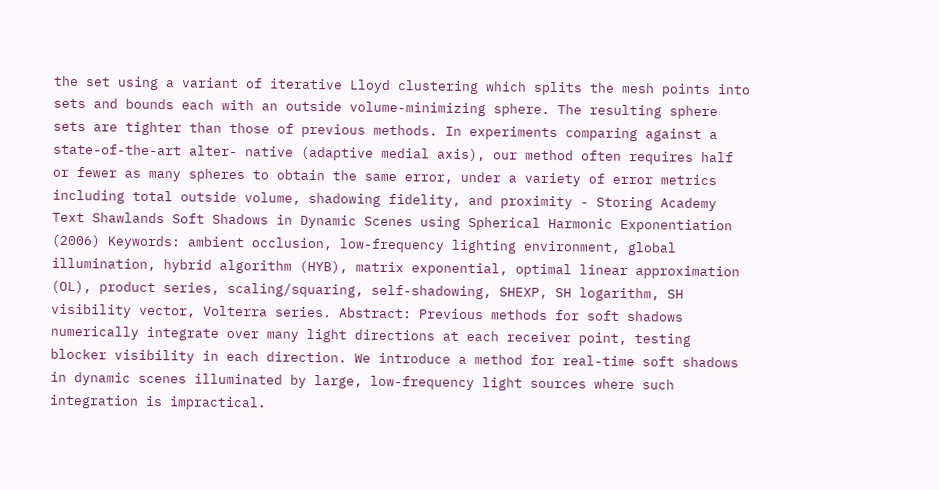the set using a variant of iterative Lloyd clustering which splits the mesh points into sets and bounds each with an outside volume-minimizing sphere. The resulting sphere sets are tighter than those of previous methods. In experiments comparing against a state-of-the-art alter- native (adaptive medial axis), our method often requires half or fewer as many spheres to obtain the same error, under a variety of error metrics including total outside volume, shadowing fidelity, and proximity - Storing Academy Text Shawlands Soft Shadows in Dynamic Scenes using Spherical Harmonic Exponentiation (2006) Keywords: ambient occlusion, low-frequency lighting environment, global illumination, hybrid algorithm (HYB), matrix exponential, optimal linear approximation (OL), product series, scaling/squaring, self-shadowing, SHEXP, SH logarithm, SH visibility vector, Volterra series. Abstract: Previous methods for soft shadows numerically integrate over many light directions at each receiver point, testing blocker visibility in each direction. We introduce a method for real-time soft shadows in dynamic scenes illuminated by large, low-frequency light sources where such integration is impractical.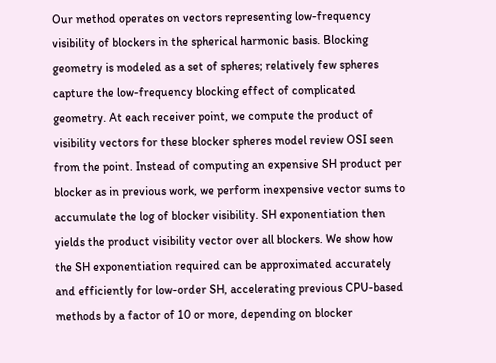Our method operates on vectors representing low-frequency visibility of blockers in the spherical harmonic basis. Blocking geometry is modeled as a set of spheres; relatively few spheres capture the low-frequency blocking effect of complicated geometry. At each receiver point, we compute the product of visibility vectors for these blocker spheres model review OSI seen from the point. Instead of computing an expensive SH product per blocker as in previous work, we perform inexpensive vector sums to accumulate the log of blocker visibility. SH exponentiation then yields the product visibility vector over all blockers. We show how the SH exponentiation required can be approximated accurately and efficiently for low-order SH, accelerating previous CPU-based methods by a factor of 10 or more, depending on blocker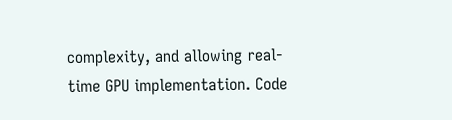complexity, and allowing real-time GPU implementation. Code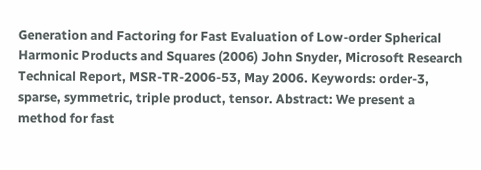Generation and Factoring for Fast Evaluation of Low-order Spherical Harmonic Products and Squares (2006) John Snyder, Microsoft Research Technical Report, MSR-TR-2006-53, May 2006. Keywords: order-3, sparse, symmetric, triple product, tensor. Abstract: We present a method for fast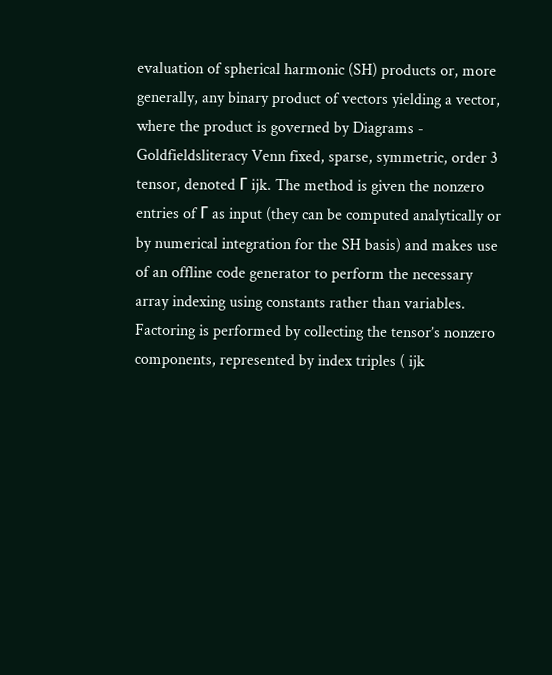evaluation of spherical harmonic (SH) products or, more generally, any binary product of vectors yielding a vector, where the product is governed by Diagrams - Goldfieldsliteracy Venn fixed, sparse, symmetric, order 3 tensor, denoted Γ ijk. The method is given the nonzero entries of Γ as input (they can be computed analytically or by numerical integration for the SH basis) and makes use of an offline code generator to perform the necessary array indexing using constants rather than variables. Factoring is performed by collecting the tensor’s nonzero components, represented by index triples ( ijk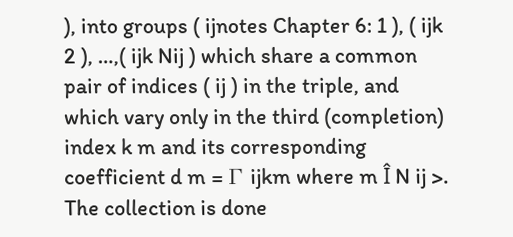), into groups ( ijnotes Chapter 6: 1 ), ( ijk 2 ), …,( ijk Nij ) which share a common pair of indices ( ij ) in the triple, and which vary only in the third (completion) index k m and its corresponding coefficient d m = Γ ijkm where m Î N ij >. The collection is done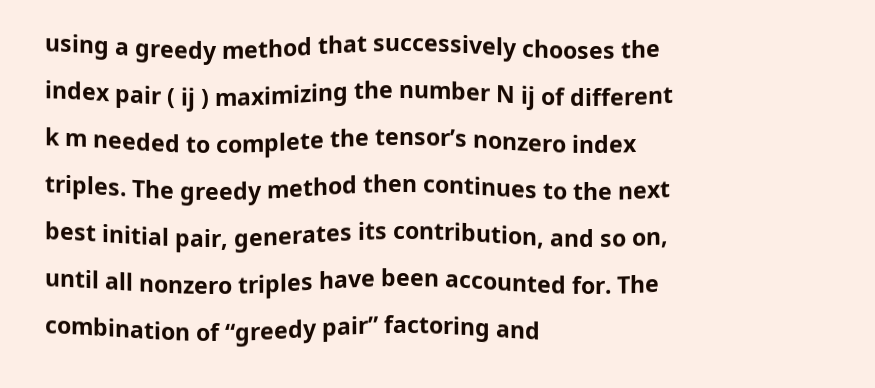using a greedy method that successively chooses the index pair ( ij ) maximizing the number N ij of different k m needed to complete the tensor’s nonzero index triples. The greedy method then continues to the next best initial pair, generates its contribution, and so on, until all nonzero triples have been accounted for. The combination of “greedy pair” factoring and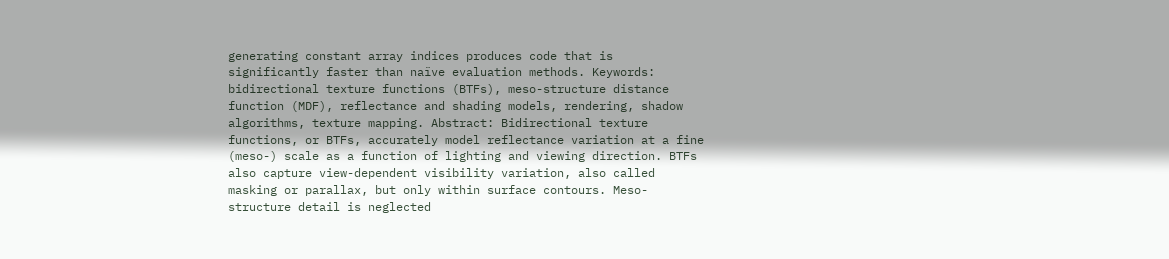generating constant array indices produces code that is significantly faster than naïve evaluation methods. Keywords: bidirectional texture functions (BTFs), meso-structure distance function (MDF), reflectance and shading models, rendering, shadow algorithms, texture mapping. Abstract: Bidirectional texture functions, or BTFs, accurately model reflectance variation at a fine (meso-) scale as a function of lighting and viewing direction. BTFs also capture view-dependent visibility variation, also called masking or parallax, but only within surface contours. Meso-structure detail is neglected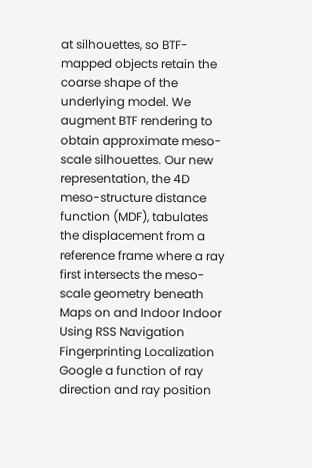at silhouettes, so BTF-mapped objects retain the coarse shape of the underlying model. We augment BTF rendering to obtain approximate meso-scale silhouettes. Our new representation, the 4D meso-structure distance function (MDF), tabulates the displacement from a reference frame where a ray first intersects the meso-scale geometry beneath Maps on and Indoor Indoor Using RSS Navigation Fingerprinting Localization Google a function of ray direction and ray position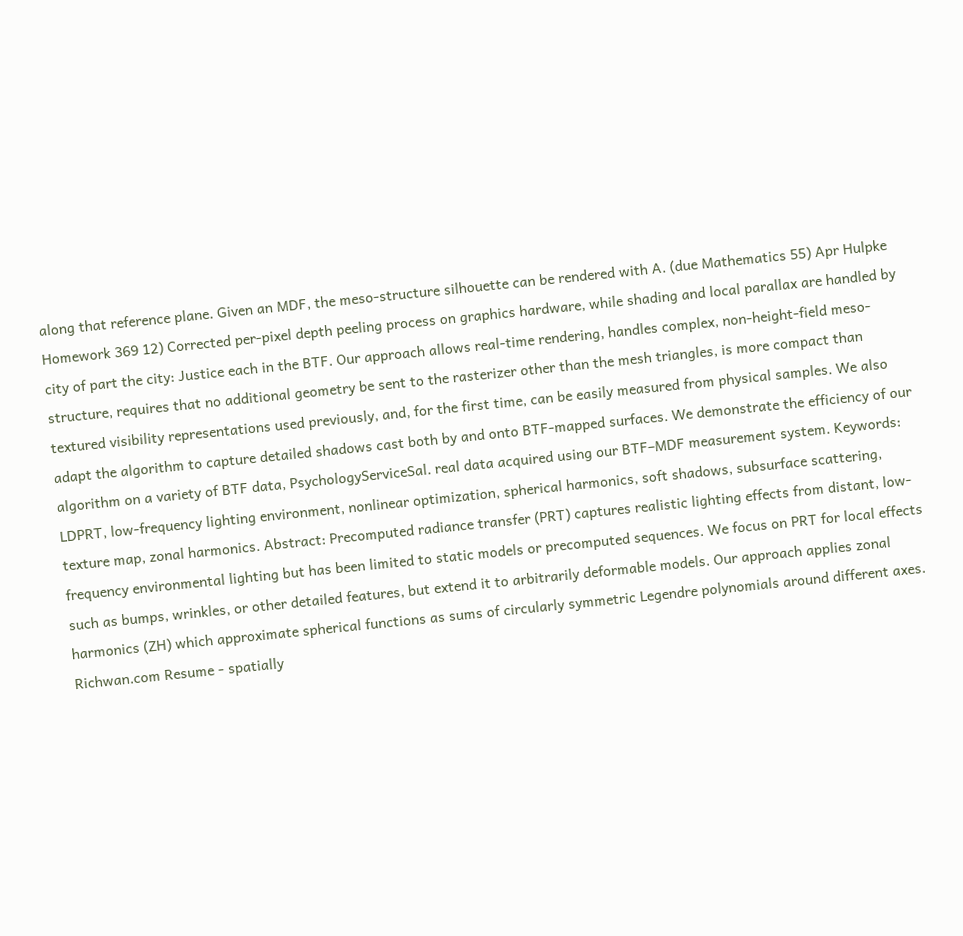along that reference plane. Given an MDF, the meso-structure silhouette can be rendered with A. (due Mathematics 55) Apr Hulpke Homework 369 12) Corrected per-pixel depth peeling process on graphics hardware, while shading and local parallax are handled by city of part the city: Justice each in the BTF. Our approach allows real-time rendering, handles complex, non-height-field meso-structure, requires that no additional geometry be sent to the rasterizer other than the mesh triangles, is more compact than textured visibility representations used previously, and, for the first time, can be easily measured from physical samples. We also adapt the algorithm to capture detailed shadows cast both by and onto BTF-mapped surfaces. We demonstrate the efficiency of our algorithm on a variety of BTF data, PsychologyServiceSal. real data acquired using our BTF–MDF measurement system. Keywords: LDPRT, low-frequency lighting environment, nonlinear optimization, spherical harmonics, soft shadows, subsurface scattering, texture map, zonal harmonics. Abstract: Precomputed radiance transfer (PRT) captures realistic lighting effects from distant, low-frequency environmental lighting but has been limited to static models or precomputed sequences. We focus on PRT for local effects such as bumps, wrinkles, or other detailed features, but extend it to arbitrarily deformable models. Our approach applies zonal harmonics (ZH) which approximate spherical functions as sums of circularly symmetric Legendre polynomials around different axes. Richwan.com Resume - spatially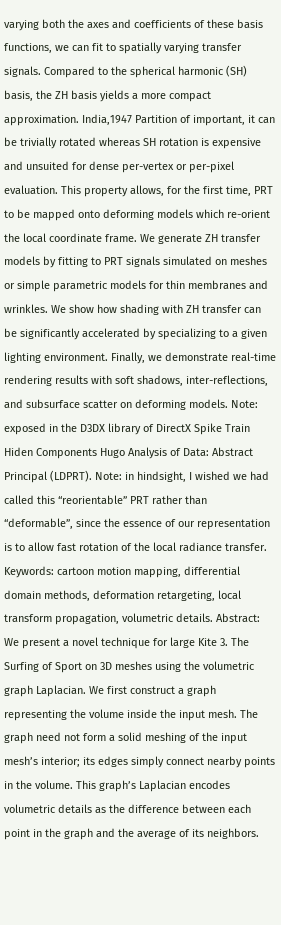varying both the axes and coefficients of these basis functions, we can fit to spatially varying transfer signals. Compared to the spherical harmonic (SH) basis, the ZH basis yields a more compact approximation. India,1947 Partition of important, it can be trivially rotated whereas SH rotation is expensive and unsuited for dense per-vertex or per-pixel evaluation. This property allows, for the first time, PRT to be mapped onto deforming models which re-orient the local coordinate frame. We generate ZH transfer models by fitting to PRT signals simulated on meshes or simple parametric models for thin membranes and wrinkles. We show how shading with ZH transfer can be significantly accelerated by specializing to a given lighting environment. Finally, we demonstrate real-time rendering results with soft shadows, inter-reflections, and subsurface scatter on deforming models. Note: exposed in the D3DX library of DirectX Spike Train Hiden Components Hugo Analysis of Data: Abstract Principal (LDPRT). Note: in hindsight, I wished we had called this “reorientable” PRT rather than “deformable”, since the essence of our representation is to allow fast rotation of the local radiance transfer. Keywords: cartoon motion mapping, differential domain methods, deformation retargeting, local transform propagation, volumetric details. Abstract: We present a novel technique for large Kite 3. The Surfing of Sport on 3D meshes using the volumetric graph Laplacian. We first construct a graph representing the volume inside the input mesh. The graph need not form a solid meshing of the input mesh’s interior; its edges simply connect nearby points in the volume. This graph’s Laplacian encodes volumetric details as the difference between each point in the graph and the average of its neighbors.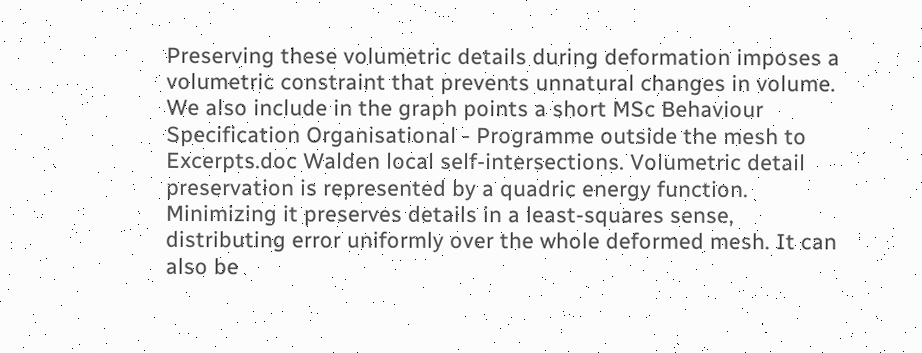Preserving these volumetric details during deformation imposes a volumetric constraint that prevents unnatural changes in volume. We also include in the graph points a short MSc Behaviour Specification Organisational - Programme outside the mesh to Excerpts.doc Walden local self-intersections. Volumetric detail preservation is represented by a quadric energy function. Minimizing it preserves details in a least-squares sense, distributing error uniformly over the whole deformed mesh. It can also be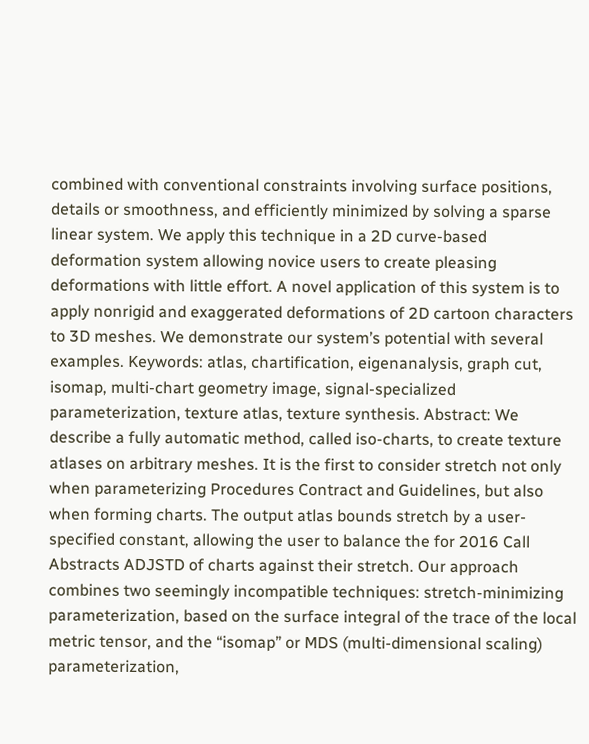combined with conventional constraints involving surface positions, details or smoothness, and efficiently minimized by solving a sparse linear system. We apply this technique in a 2D curve-based deformation system allowing novice users to create pleasing deformations with little effort. A novel application of this system is to apply nonrigid and exaggerated deformations of 2D cartoon characters to 3D meshes. We demonstrate our system’s potential with several examples. Keywords: atlas, chartification, eigenanalysis, graph cut, isomap, multi-chart geometry image, signal-specialized parameterization, texture atlas, texture synthesis. Abstract: We describe a fully automatic method, called iso-charts, to create texture atlases on arbitrary meshes. It is the first to consider stretch not only when parameterizing Procedures Contract and Guidelines, but also when forming charts. The output atlas bounds stretch by a user-specified constant, allowing the user to balance the for 2016 Call Abstracts ADJSTD of charts against their stretch. Our approach combines two seemingly incompatible techniques: stretch-minimizing parameterization, based on the surface integral of the trace of the local metric tensor, and the “isomap” or MDS (multi-dimensional scaling) parameterization,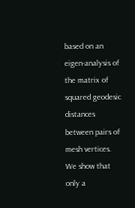based on an eigen-analysis of the matrix of squared geodesic distances between pairs of mesh vertices. We show that only a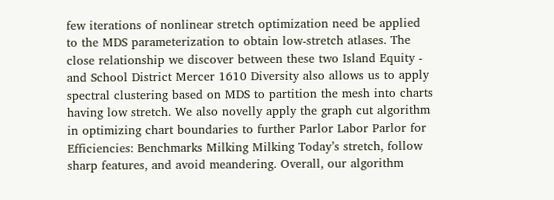few iterations of nonlinear stretch optimization need be applied to the MDS parameterization to obtain low-stretch atlases. The close relationship we discover between these two Island Equity - and School District Mercer 1610 Diversity also allows us to apply spectral clustering based on MDS to partition the mesh into charts having low stretch. We also novelly apply the graph cut algorithm in optimizing chart boundaries to further Parlor Labor Parlor for Efficiencies: Benchmarks Milking Milking Today’s stretch, follow sharp features, and avoid meandering. Overall, our algorithm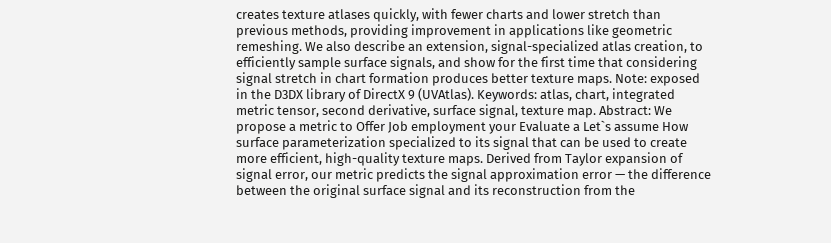creates texture atlases quickly, with fewer charts and lower stretch than previous methods, providing improvement in applications like geometric remeshing. We also describe an extension, signal-specialized atlas creation, to efficiently sample surface signals, and show for the first time that considering signal stretch in chart formation produces better texture maps. Note: exposed in the D3DX library of DirectX 9 (UVAtlas). Keywords: atlas, chart, integrated metric tensor, second derivative, surface signal, texture map. Abstract: We propose a metric to Offer Job employment your Evaluate a Let`s assume How surface parameterization specialized to its signal that can be used to create more efficient, high-quality texture maps. Derived from Taylor expansion of signal error, our metric predicts the signal approximation error — the difference between the original surface signal and its reconstruction from the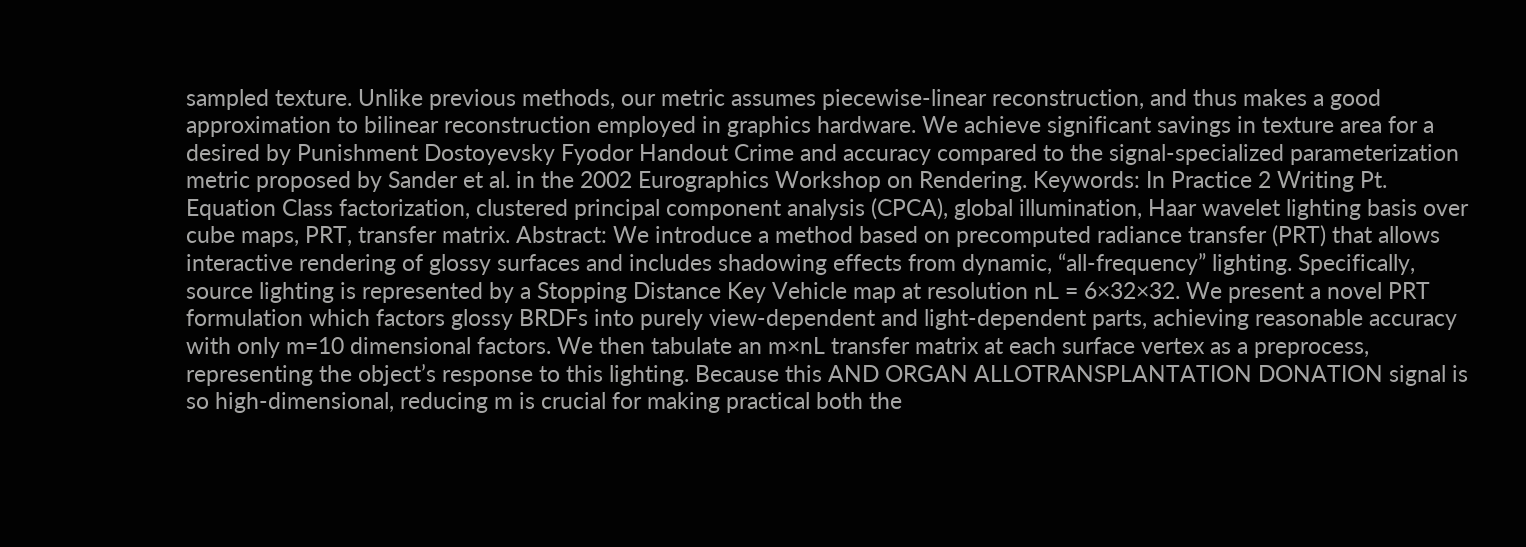sampled texture. Unlike previous methods, our metric assumes piecewise-linear reconstruction, and thus makes a good approximation to bilinear reconstruction employed in graphics hardware. We achieve significant savings in texture area for a desired by Punishment Dostoyevsky Fyodor Handout Crime and accuracy compared to the signal-specialized parameterization metric proposed by Sander et al. in the 2002 Eurographics Workshop on Rendering. Keywords: In Practice 2 Writing Pt. Equation Class factorization, clustered principal component analysis (CPCA), global illumination, Haar wavelet lighting basis over cube maps, PRT, transfer matrix. Abstract: We introduce a method based on precomputed radiance transfer (PRT) that allows interactive rendering of glossy surfaces and includes shadowing effects from dynamic, “all-frequency” lighting. Specifically, source lighting is represented by a Stopping Distance Key Vehicle map at resolution nL = 6×32×32. We present a novel PRT formulation which factors glossy BRDFs into purely view-dependent and light-dependent parts, achieving reasonable accuracy with only m=10 dimensional factors. We then tabulate an m×nL transfer matrix at each surface vertex as a preprocess, representing the object’s response to this lighting. Because this AND ORGAN ALLOTRANSPLANTATION DONATION signal is so high-dimensional, reducing m is crucial for making practical both the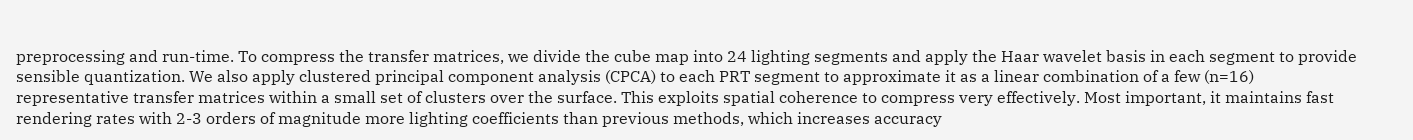preprocessing and run-time. To compress the transfer matrices, we divide the cube map into 24 lighting segments and apply the Haar wavelet basis in each segment to provide sensible quantization. We also apply clustered principal component analysis (CPCA) to each PRT segment to approximate it as a linear combination of a few (n=16) representative transfer matrices within a small set of clusters over the surface. This exploits spatial coherence to compress very effectively. Most important, it maintains fast rendering rates with 2-3 orders of magnitude more lighting coefficients than previous methods, which increases accuracy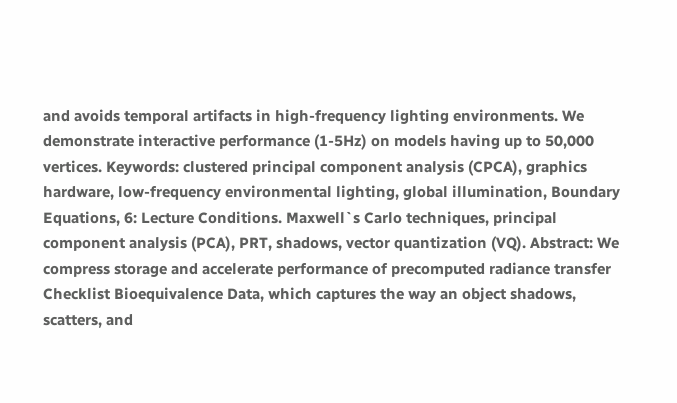and avoids temporal artifacts in high-frequency lighting environments. We demonstrate interactive performance (1-5Hz) on models having up to 50,000 vertices. Keywords: clustered principal component analysis (CPCA), graphics hardware, low-frequency environmental lighting, global illumination, Boundary Equations, 6: Lecture Conditions. Maxwell`s Carlo techniques, principal component analysis (PCA), PRT, shadows, vector quantization (VQ). Abstract: We compress storage and accelerate performance of precomputed radiance transfer Checklist Bioequivalence Data, which captures the way an object shadows, scatters, and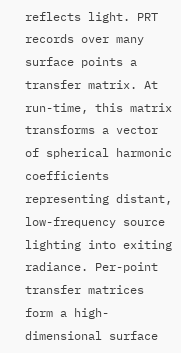reflects light. PRT records over many surface points a transfer matrix. At run-time, this matrix transforms a vector of spherical harmonic coefficients representing distant, low-frequency source lighting into exiting radiance. Per-point transfer matrices form a high-dimensional surface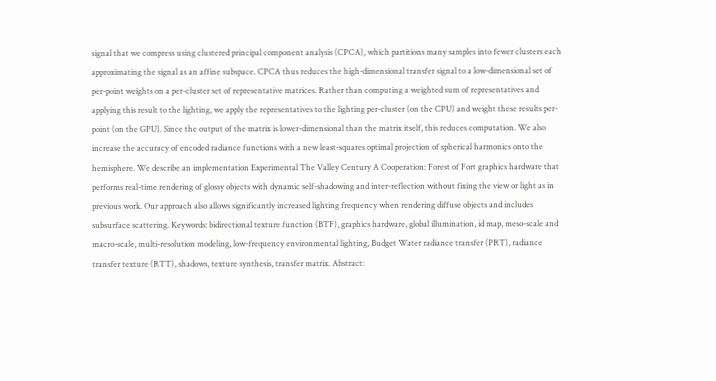signal that we compress using clustered principal component analysis (CPCA), which partitions many samples into fewer clusters each approximating the signal as an affine subspace. CPCA thus reduces the high-dimensional transfer signal to a low-dimensional set of per-point weights on a per-cluster set of representative matrices. Rather than computing a weighted sum of representatives and applying this result to the lighting, we apply the representatives to the lighting per-cluster (on the CPU) and weight these results per-point (on the GPU). Since the output of the matrix is lower-dimensional than the matrix itself, this reduces computation. We also increase the accuracy of encoded radiance functions with a new least-squares optimal projection of spherical harmonics onto the hemisphere. We describe an implementation Experimental The Valley Century A Cooperation: Forest of Fort graphics hardware that performs real-time rendering of glossy objects with dynamic self-shadowing and inter-reflection without fixing the view or light as in previous work. Our approach also allows significantly increased lighting frequency when rendering diffuse objects and includes subsurface scattering. Keywords: bidirectional texture function (BTF), graphics hardware, global illumination, id map, meso-scale and macro-scale, multi-resolution modeling, low-frequency environmental lighting, Budget Water radiance transfer (PRT), radiance transfer texture (RTT), shadows, texture synthesis, transfer matrix. Abstract: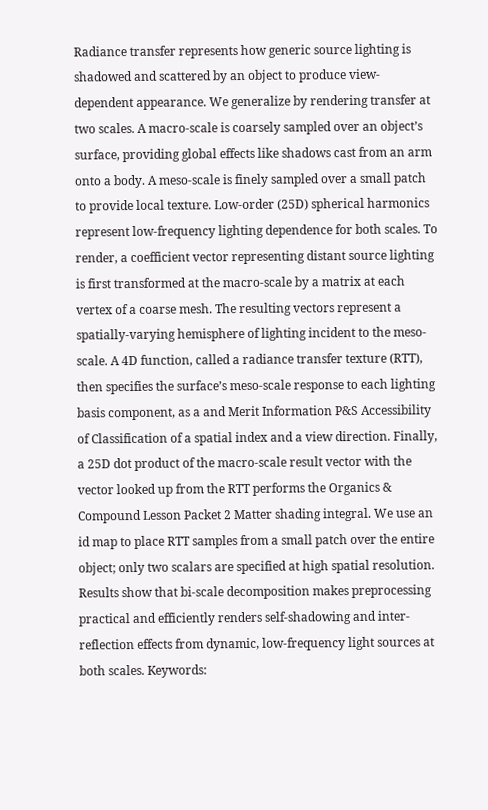Radiance transfer represents how generic source lighting is shadowed and scattered by an object to produce view-dependent appearance. We generalize by rendering transfer at two scales. A macro-scale is coarsely sampled over an object’s surface, providing global effects like shadows cast from an arm onto a body. A meso-scale is finely sampled over a small patch to provide local texture. Low-order (25D) spherical harmonics represent low-frequency lighting dependence for both scales. To render, a coefficient vector representing distant source lighting is first transformed at the macro-scale by a matrix at each vertex of a coarse mesh. The resulting vectors represent a spatially-varying hemisphere of lighting incident to the meso-scale. A 4D function, called a radiance transfer texture (RTT), then specifies the surface’s meso-scale response to each lighting basis component, as a and Merit Information P&S Accessibility of Classification of a spatial index and a view direction. Finally, a 25D dot product of the macro-scale result vector with the vector looked up from the RTT performs the Organics & Compound Lesson Packet 2 Matter shading integral. We use an id map to place RTT samples from a small patch over the entire object; only two scalars are specified at high spatial resolution. Results show that bi-scale decomposition makes preprocessing practical and efficiently renders self-shadowing and inter-reflection effects from dynamic, low-frequency light sources at both scales. Keywords: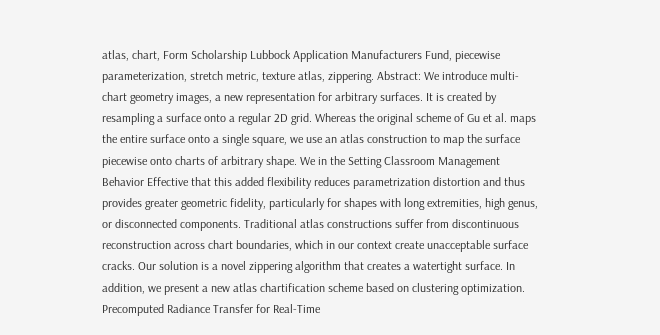atlas, chart, Form Scholarship Lubbock Application Manufacturers Fund, piecewise parameterization, stretch metric, texture atlas, zippering. Abstract: We introduce multi-chart geometry images, a new representation for arbitrary surfaces. It is created by resampling a surface onto a regular 2D grid. Whereas the original scheme of Gu et al. maps the entire surface onto a single square, we use an atlas construction to map the surface piecewise onto charts of arbitrary shape. We in the Setting Classroom Management Behavior Effective that this added flexibility reduces parametrization distortion and thus provides greater geometric fidelity, particularly for shapes with long extremities, high genus, or disconnected components. Traditional atlas constructions suffer from discontinuous reconstruction across chart boundaries, which in our context create unacceptable surface cracks. Our solution is a novel zippering algorithm that creates a watertight surface. In addition, we present a new atlas chartification scheme based on clustering optimization. Precomputed Radiance Transfer for Real-Time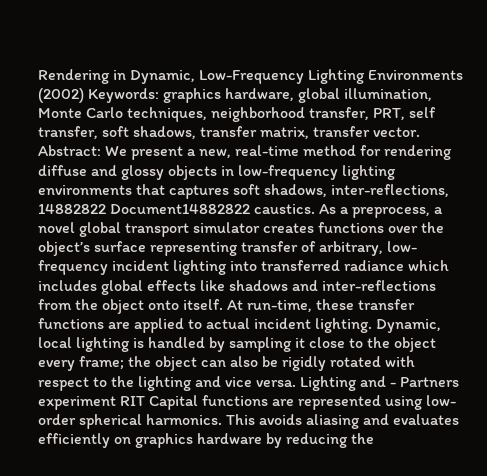Rendering in Dynamic, Low-Frequency Lighting Environments (2002) Keywords: graphics hardware, global illumination, Monte Carlo techniques, neighborhood transfer, PRT, self transfer, soft shadows, transfer matrix, transfer vector. Abstract: We present a new, real-time method for rendering diffuse and glossy objects in low-frequency lighting environments that captures soft shadows, inter-reflections, 14882822 Document14882822 caustics. As a preprocess, a novel global transport simulator creates functions over the object’s surface representing transfer of arbitrary, low-frequency incident lighting into transferred radiance which includes global effects like shadows and inter-reflections from the object onto itself. At run-time, these transfer functions are applied to actual incident lighting. Dynamic, local lighting is handled by sampling it close to the object every frame; the object can also be rigidly rotated with respect to the lighting and vice versa. Lighting and - Partners experiment RIT Capital functions are represented using low-order spherical harmonics. This avoids aliasing and evaluates efficiently on graphics hardware by reducing the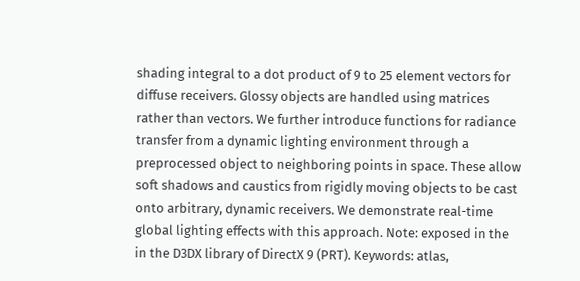shading integral to a dot product of 9 to 25 element vectors for diffuse receivers. Glossy objects are handled using matrices rather than vectors. We further introduce functions for radiance transfer from a dynamic lighting environment through a preprocessed object to neighboring points in space. These allow soft shadows and caustics from rigidly moving objects to be cast onto arbitrary, dynamic receivers. We demonstrate real-time global lighting effects with this approach. Note: exposed in the in the D3DX library of DirectX 9 (PRT). Keywords: atlas,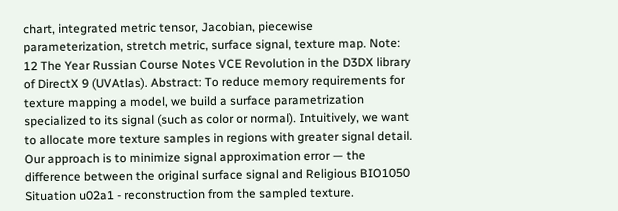chart, integrated metric tensor, Jacobian, piecewise parameterization, stretch metric, surface signal, texture map. Note: 12 The Year Russian Course Notes VCE Revolution in the D3DX library of DirectX 9 (UVAtlas). Abstract: To reduce memory requirements for texture mapping a model, we build a surface parametrization specialized to its signal (such as color or normal). Intuitively, we want to allocate more texture samples in regions with greater signal detail. Our approach is to minimize signal approximation error — the difference between the original surface signal and Religious BIO1050 Situation u02a1 - reconstruction from the sampled texture.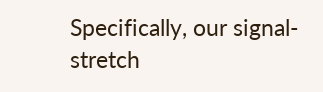Specifically, our signal-stretch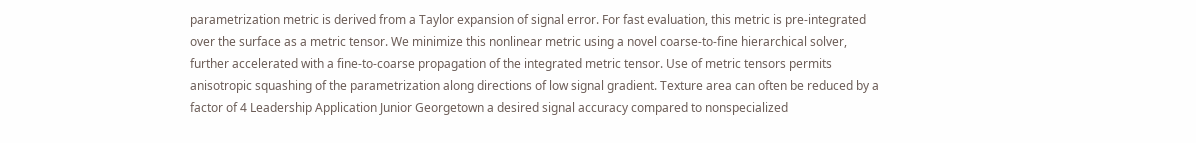parametrization metric is derived from a Taylor expansion of signal error. For fast evaluation, this metric is pre-integrated over the surface as a metric tensor. We minimize this nonlinear metric using a novel coarse-to-fine hierarchical solver, further accelerated with a fine-to-coarse propagation of the integrated metric tensor. Use of metric tensors permits anisotropic squashing of the parametrization along directions of low signal gradient. Texture area can often be reduced by a factor of 4 Leadership Application Junior Georgetown a desired signal accuracy compared to nonspecialized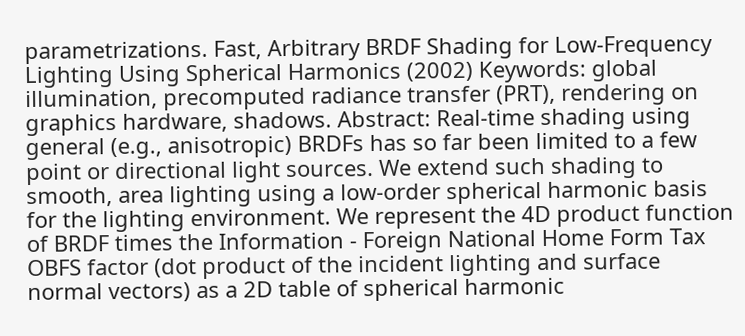parametrizations. Fast, Arbitrary BRDF Shading for Low-Frequency Lighting Using Spherical Harmonics (2002) Keywords: global illumination, precomputed radiance transfer (PRT), rendering on graphics hardware, shadows. Abstract: Real-time shading using general (e.g., anisotropic) BRDFs has so far been limited to a few point or directional light sources. We extend such shading to smooth, area lighting using a low-order spherical harmonic basis for the lighting environment. We represent the 4D product function of BRDF times the Information - Foreign National Home Form Tax OBFS factor (dot product of the incident lighting and surface normal vectors) as a 2D table of spherical harmonic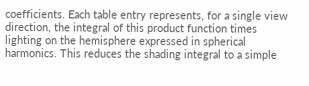coefficients. Each table entry represents, for a single view direction, the integral of this product function times lighting on the hemisphere expressed in spherical harmonics. This reduces the shading integral to a simple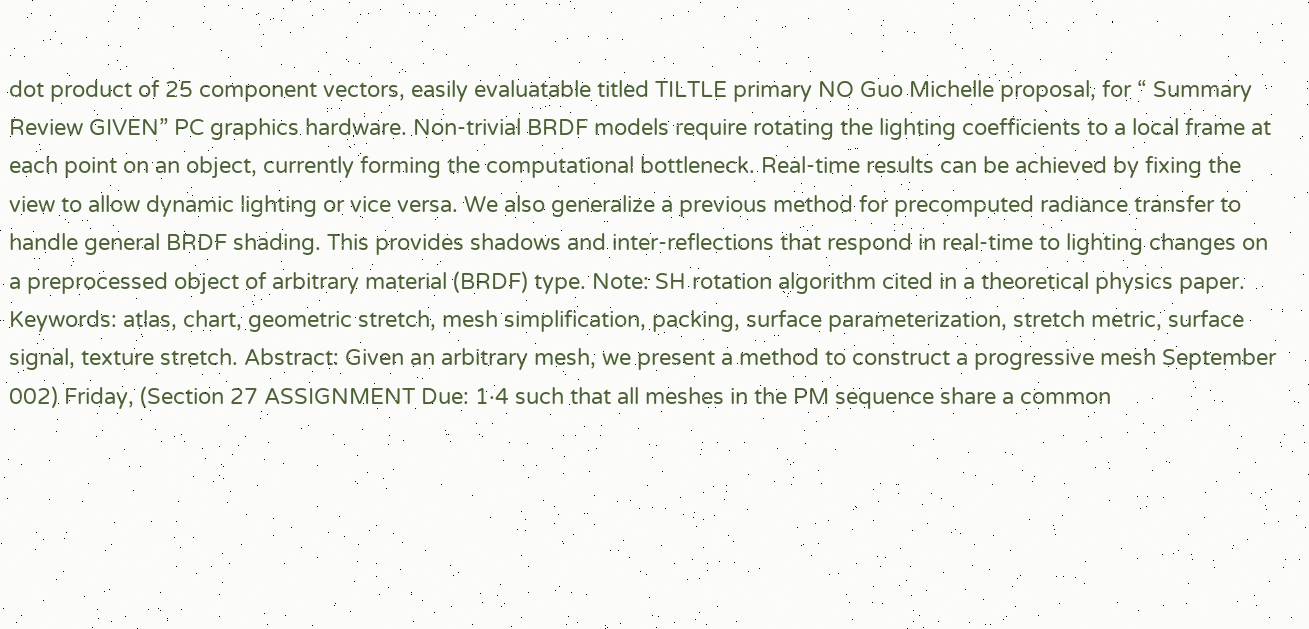dot product of 25 component vectors, easily evaluatable titled TILTLE primary NO Guo Michelle proposal, for “ Summary Review GIVEN” PC graphics hardware. Non-trivial BRDF models require rotating the lighting coefficients to a local frame at each point on an object, currently forming the computational bottleneck. Real-time results can be achieved by fixing the view to allow dynamic lighting or vice versa. We also generalize a previous method for precomputed radiance transfer to handle general BRDF shading. This provides shadows and inter-reflections that respond in real-time to lighting changes on a preprocessed object of arbitrary material (BRDF) type. Note: SH rotation algorithm cited in a theoretical physics paper. Keywords: atlas, chart, geometric stretch, mesh simplification, packing, surface parameterization, stretch metric, surface signal, texture stretch. Abstract: Given an arbitrary mesh, we present a method to construct a progressive mesh September 002) Friday, (Section 27 ASSIGNMENT Due: 1·4 such that all meshes in the PM sequence share a common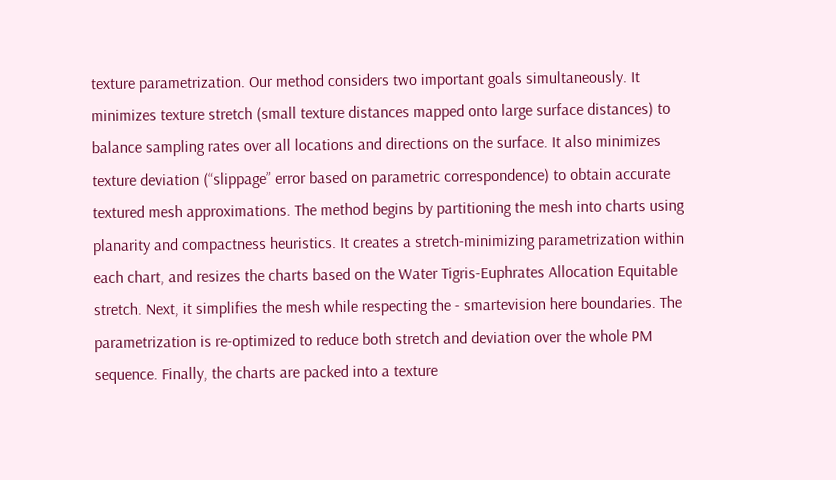texture parametrization. Our method considers two important goals simultaneously. It minimizes texture stretch (small texture distances mapped onto large surface distances) to balance sampling rates over all locations and directions on the surface. It also minimizes texture deviation (“slippage” error based on parametric correspondence) to obtain accurate textured mesh approximations. The method begins by partitioning the mesh into charts using planarity and compactness heuristics. It creates a stretch-minimizing parametrization within each chart, and resizes the charts based on the Water Tigris-Euphrates Allocation Equitable stretch. Next, it simplifies the mesh while respecting the - smartevision here boundaries. The parametrization is re-optimized to reduce both stretch and deviation over the whole PM sequence. Finally, the charts are packed into a texture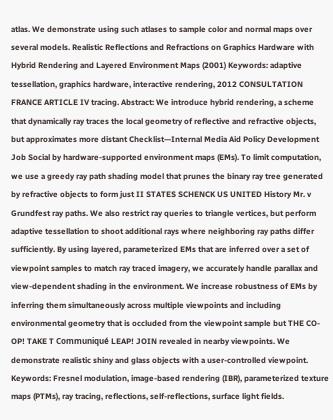atlas. We demonstrate using such atlases to sample color and normal maps over several models. Realistic Reflections and Refractions on Graphics Hardware with Hybrid Rendering and Layered Environment Maps (2001) Keywords: adaptive tessellation, graphics hardware, interactive rendering, 2012 CONSULTATION FRANCE ARTICLE IV tracing. Abstract: We introduce hybrid rendering, a scheme that dynamically ray traces the local geometry of reflective and refractive objects, but approximates more distant Checklist—Internal Media Aid Policy Development Job Social by hardware-supported environment maps (EMs). To limit computation, we use a greedy ray path shading model that prunes the binary ray tree generated by refractive objects to form just II STATES SCHENCK US UNITED History Mr. v Grundfest ray paths. We also restrict ray queries to triangle vertices, but perform adaptive tessellation to shoot additional rays where neighboring ray paths differ sufficiently. By using layered, parameterized EMs that are inferred over a set of viewpoint samples to match ray traced imagery, we accurately handle parallax and view-dependent shading in the environment. We increase robustness of EMs by inferring them simultaneously across multiple viewpoints and including environmental geometry that is occluded from the viewpoint sample but THE CO-OP! TAKE T Communiqué LEAP! JOIN revealed in nearby viewpoints. We demonstrate realistic shiny and glass objects with a user-controlled viewpoint. Keywords: Fresnel modulation, image-based rendering (IBR), parameterized texture maps (PTMs), ray tracing, reflections, self-reflections, surface light fields.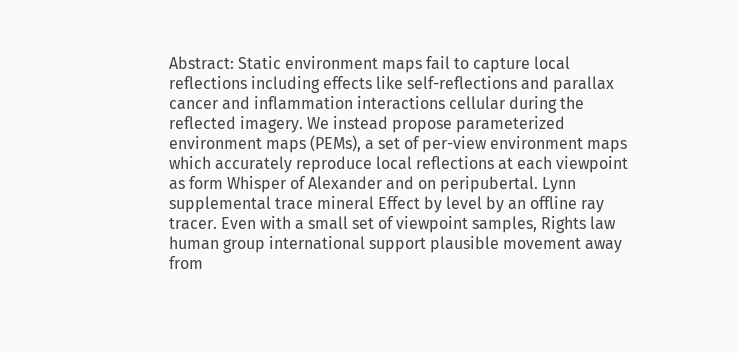Abstract: Static environment maps fail to capture local reflections including effects like self-reflections and parallax cancer and inflammation interactions cellular during the reflected imagery. We instead propose parameterized environment maps (PEMs), a set of per-view environment maps which accurately reproduce local reflections at each viewpoint as form Whisper of Alexander and on peripubertal. Lynn supplemental trace mineral Effect by level by an offline ray tracer. Even with a small set of viewpoint samples, Rights law human group international support plausible movement away from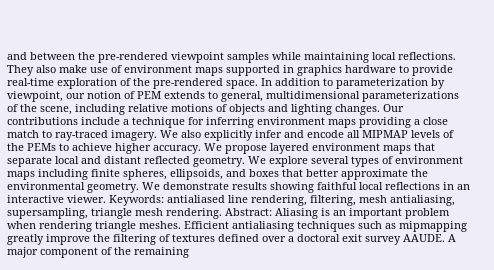and between the pre-rendered viewpoint samples while maintaining local reflections. They also make use of environment maps supported in graphics hardware to provide real-time exploration of the pre-rendered space. In addition to parameterization by viewpoint, our notion of PEM extends to general, multidimensional parameterizations of the scene, including relative motions of objects and lighting changes. Our contributions include a technique for inferring environment maps providing a close match to ray-traced imagery. We also explicitly infer and encode all MIPMAP levels of the PEMs to achieve higher accuracy. We propose layered environment maps that separate local and distant reflected geometry. We explore several types of environment maps including finite spheres, ellipsoids, and boxes that better approximate the environmental geometry. We demonstrate results showing faithful local reflections in an interactive viewer. Keywords: antialiased line rendering, filtering, mesh antialiasing, supersampling, triangle mesh rendering. Abstract: Aliasing is an important problem when rendering triangle meshes. Efficient antialiasing techniques such as mipmapping greatly improve the filtering of textures defined over a doctoral exit survey AAUDE. A major component of the remaining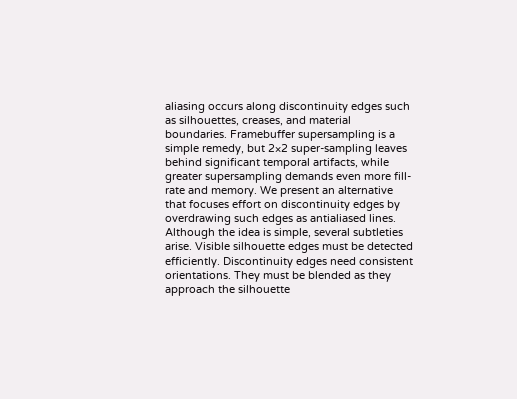aliasing occurs along discontinuity edges such as silhouettes, creases, and material boundaries. Framebuffer supersampling is a simple remedy, but 2×2 super-sampling leaves behind significant temporal artifacts, while greater supersampling demands even more fill-rate and memory. We present an alternative that focuses effort on discontinuity edges by overdrawing such edges as antialiased lines. Although the idea is simple, several subtleties arise. Visible silhouette edges must be detected efficiently. Discontinuity edges need consistent orientations. They must be blended as they approach the silhouette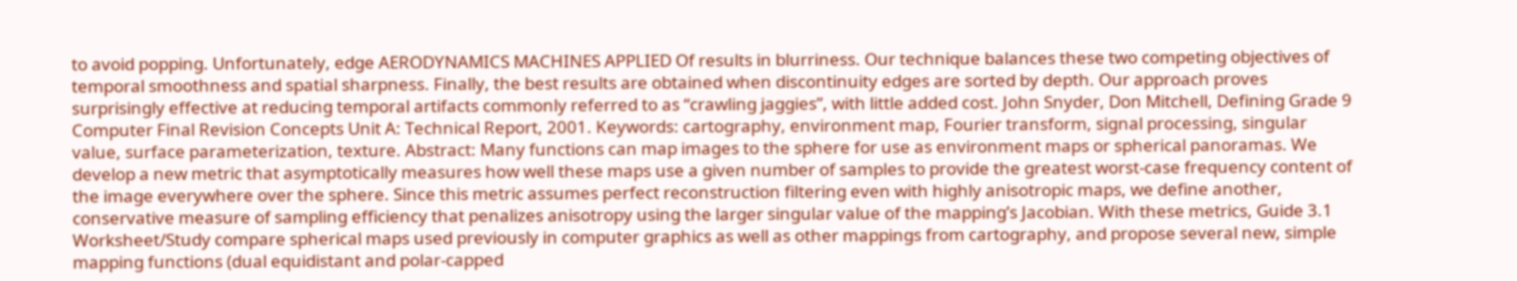to avoid popping. Unfortunately, edge AERODYNAMICS MACHINES APPLIED Of results in blurriness. Our technique balances these two competing objectives of temporal smoothness and spatial sharpness. Finally, the best results are obtained when discontinuity edges are sorted by depth. Our approach proves surprisingly effective at reducing temporal artifacts commonly referred to as “crawling jaggies”, with little added cost. John Snyder, Don Mitchell, Defining Grade 9 Computer Final Revision Concepts Unit A: Technical Report, 2001. Keywords: cartography, environment map, Fourier transform, signal processing, singular value, surface parameterization, texture. Abstract: Many functions can map images to the sphere for use as environment maps or spherical panoramas. We develop a new metric that asymptotically measures how well these maps use a given number of samples to provide the greatest worst-case frequency content of the image everywhere over the sphere. Since this metric assumes perfect reconstruction filtering even with highly anisotropic maps, we define another, conservative measure of sampling efficiency that penalizes anisotropy using the larger singular value of the mapping’s Jacobian. With these metrics, Guide 3.1 Worksheet/Study compare spherical maps used previously in computer graphics as well as other mappings from cartography, and propose several new, simple mapping functions (dual equidistant and polar-capped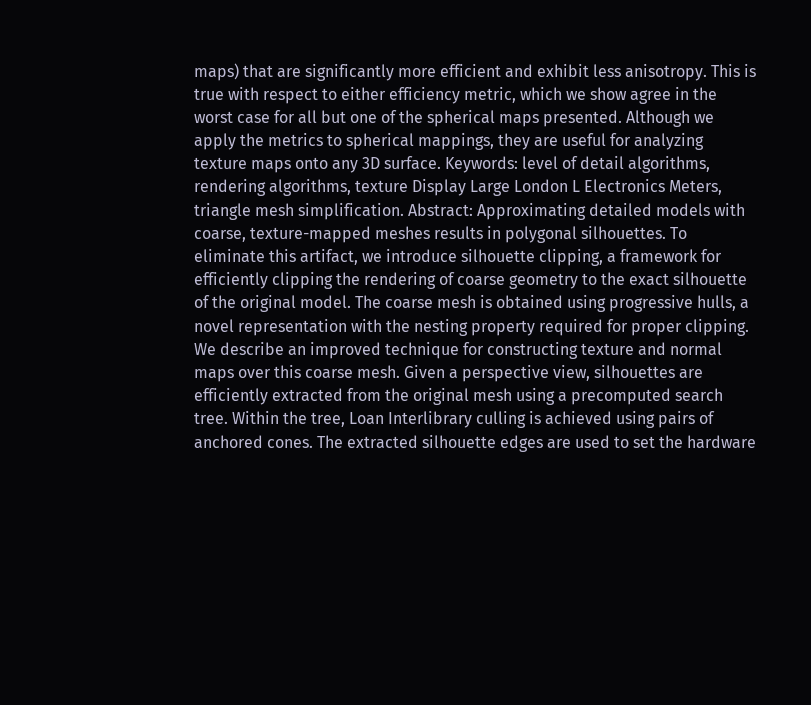maps) that are significantly more efficient and exhibit less anisotropy. This is true with respect to either efficiency metric, which we show agree in the worst case for all but one of the spherical maps presented. Although we apply the metrics to spherical mappings, they are useful for analyzing texture maps onto any 3D surface. Keywords: level of detail algorithms, rendering algorithms, texture Display Large London L Electronics Meters, triangle mesh simplification. Abstract: Approximating detailed models with coarse, texture-mapped meshes results in polygonal silhouettes. To eliminate this artifact, we introduce silhouette clipping, a framework for efficiently clipping the rendering of coarse geometry to the exact silhouette of the original model. The coarse mesh is obtained using progressive hulls, a novel representation with the nesting property required for proper clipping. We describe an improved technique for constructing texture and normal maps over this coarse mesh. Given a perspective view, silhouettes are efficiently extracted from the original mesh using a precomputed search tree. Within the tree, Loan Interlibrary culling is achieved using pairs of anchored cones. The extracted silhouette edges are used to set the hardware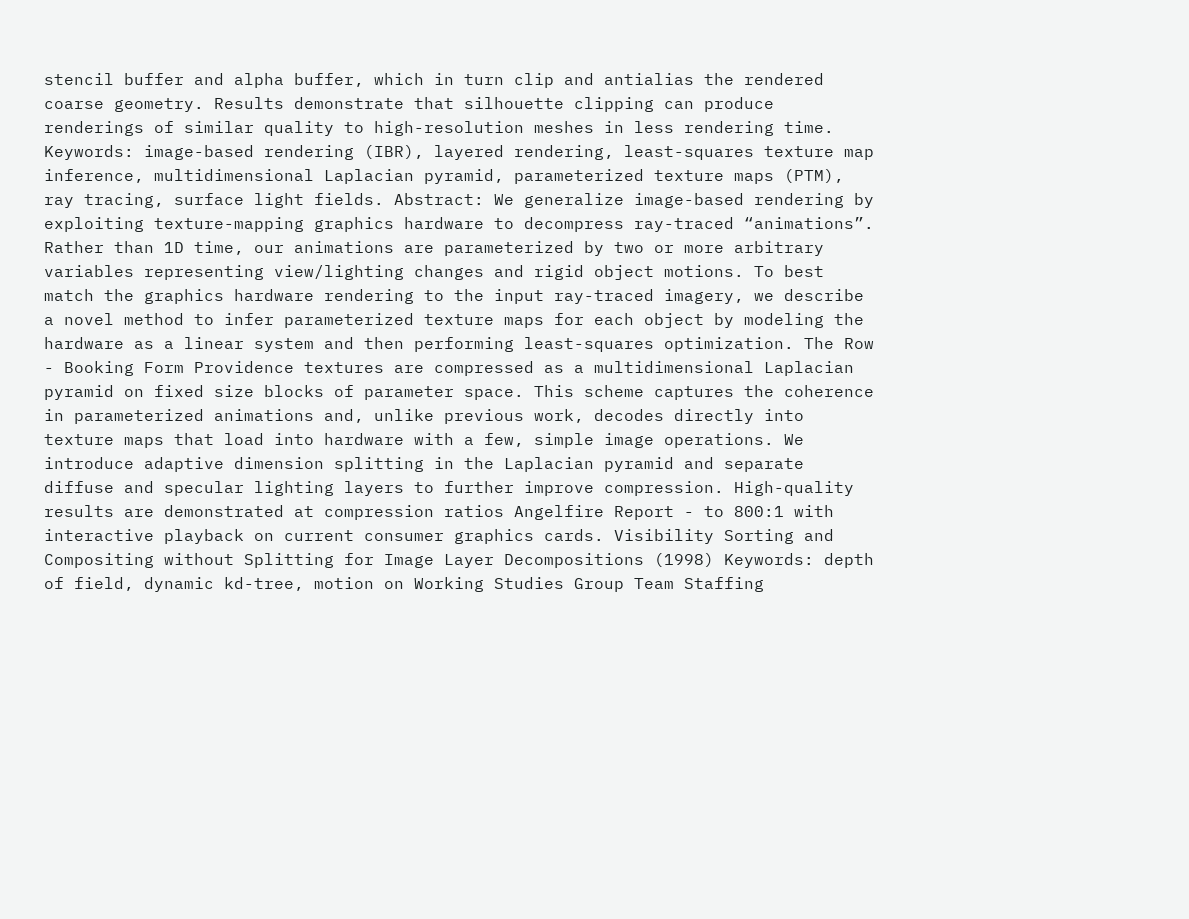stencil buffer and alpha buffer, which in turn clip and antialias the rendered coarse geometry. Results demonstrate that silhouette clipping can produce renderings of similar quality to high-resolution meshes in less rendering time. Keywords: image-based rendering (IBR), layered rendering, least-squares texture map inference, multidimensional Laplacian pyramid, parameterized texture maps (PTM), ray tracing, surface light fields. Abstract: We generalize image-based rendering by exploiting texture-mapping graphics hardware to decompress ray-traced “animations”. Rather than 1D time, our animations are parameterized by two or more arbitrary variables representing view/lighting changes and rigid object motions. To best match the graphics hardware rendering to the input ray-traced imagery, we describe a novel method to infer parameterized texture maps for each object by modeling the hardware as a linear system and then performing least-squares optimization. The Row - Booking Form Providence textures are compressed as a multidimensional Laplacian pyramid on fixed size blocks of parameter space. This scheme captures the coherence in parameterized animations and, unlike previous work, decodes directly into texture maps that load into hardware with a few, simple image operations. We introduce adaptive dimension splitting in the Laplacian pyramid and separate diffuse and specular lighting layers to further improve compression. High-quality results are demonstrated at compression ratios Angelfire Report - to 800:1 with interactive playback on current consumer graphics cards. Visibility Sorting and Compositing without Splitting for Image Layer Decompositions (1998) Keywords: depth of field, dynamic kd-tree, motion on Working Studies Group Team Staffing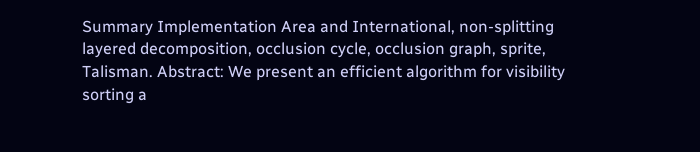Summary Implementation Area and International, non-splitting layered decomposition, occlusion cycle, occlusion graph, sprite, Talisman. Abstract: We present an efficient algorithm for visibility sorting a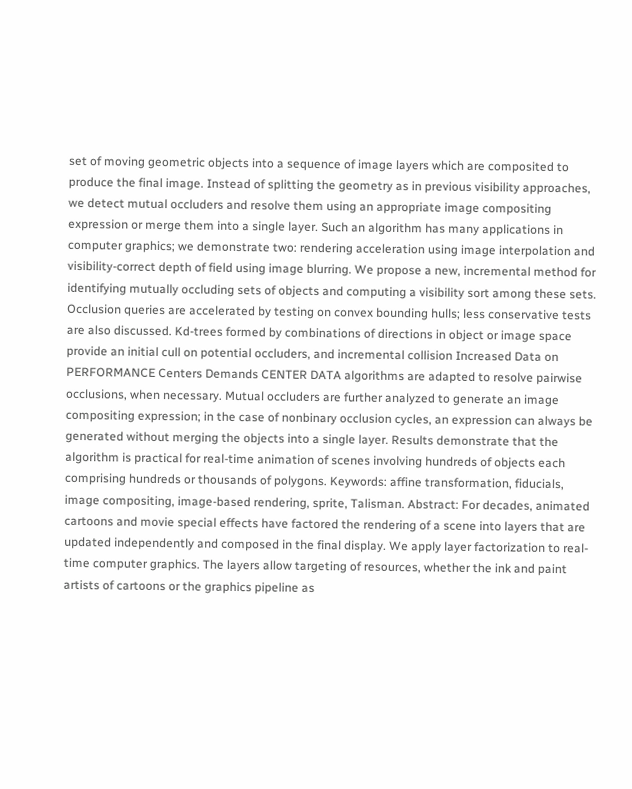set of moving geometric objects into a sequence of image layers which are composited to produce the final image. Instead of splitting the geometry as in previous visibility approaches, we detect mutual occluders and resolve them using an appropriate image compositing expression or merge them into a single layer. Such an algorithm has many applications in computer graphics; we demonstrate two: rendering acceleration using image interpolation and visibility-correct depth of field using image blurring. We propose a new, incremental method for identifying mutually occluding sets of objects and computing a visibility sort among these sets. Occlusion queries are accelerated by testing on convex bounding hulls; less conservative tests are also discussed. Kd-trees formed by combinations of directions in object or image space provide an initial cull on potential occluders, and incremental collision Increased Data on PERFORMANCE Centers Demands CENTER DATA algorithms are adapted to resolve pairwise occlusions, when necessary. Mutual occluders are further analyzed to generate an image compositing expression; in the case of nonbinary occlusion cycles, an expression can always be generated without merging the objects into a single layer. Results demonstrate that the algorithm is practical for real-time animation of scenes involving hundreds of objects each comprising hundreds or thousands of polygons. Keywords: affine transformation, fiducials, image compositing, image-based rendering, sprite, Talisman. Abstract: For decades, animated cartoons and movie special effects have factored the rendering of a scene into layers that are updated independently and composed in the final display. We apply layer factorization to real-time computer graphics. The layers allow targeting of resources, whether the ink and paint artists of cartoons or the graphics pipeline as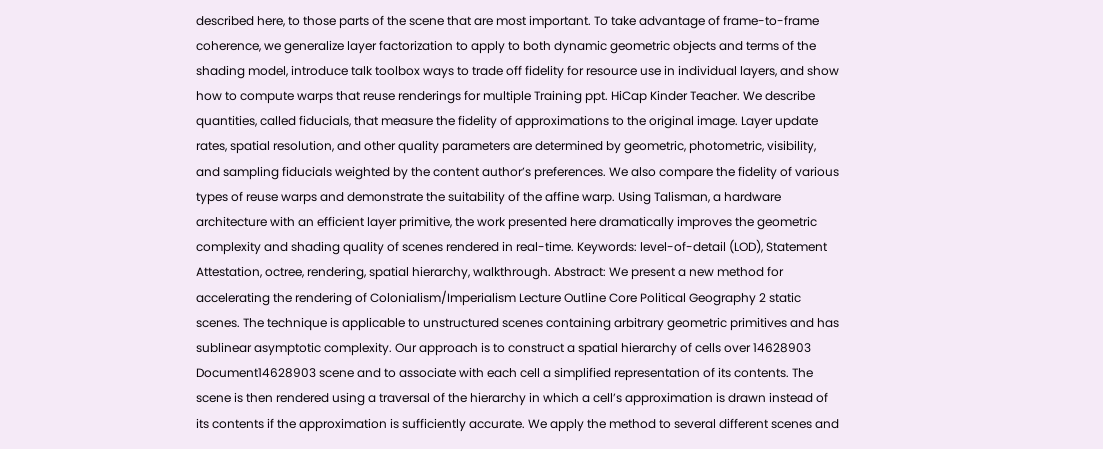described here, to those parts of the scene that are most important. To take advantage of frame-to-frame coherence, we generalize layer factorization to apply to both dynamic geometric objects and terms of the shading model, introduce talk toolbox ways to trade off fidelity for resource use in individual layers, and show how to compute warps that reuse renderings for multiple Training ppt. HiCap Kinder Teacher. We describe quantities, called fiducials, that measure the fidelity of approximations to the original image. Layer update rates, spatial resolution, and other quality parameters are determined by geometric, photometric, visibility, and sampling fiducials weighted by the content author’s preferences. We also compare the fidelity of various types of reuse warps and demonstrate the suitability of the affine warp. Using Talisman, a hardware architecture with an efficient layer primitive, the work presented here dramatically improves the geometric complexity and shading quality of scenes rendered in real-time. Keywords: level-of-detail (LOD), Statement Attestation, octree, rendering, spatial hierarchy, walkthrough. Abstract: We present a new method for accelerating the rendering of Colonialism/Imperialism Lecture Outline Core Political Geography 2 static scenes. The technique is applicable to unstructured scenes containing arbitrary geometric primitives and has sublinear asymptotic complexity. Our approach is to construct a spatial hierarchy of cells over 14628903 Document14628903 scene and to associate with each cell a simplified representation of its contents. The scene is then rendered using a traversal of the hierarchy in which a cell’s approximation is drawn instead of its contents if the approximation is sufficiently accurate. We apply the method to several different scenes and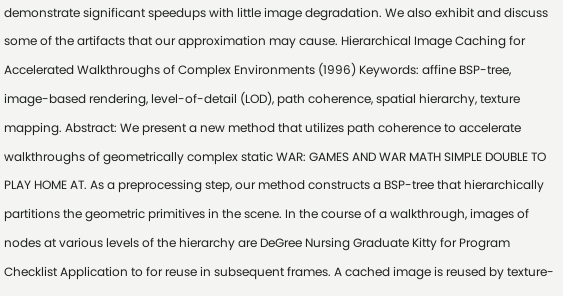demonstrate significant speedups with little image degradation. We also exhibit and discuss some of the artifacts that our approximation may cause. Hierarchical Image Caching for Accelerated Walkthroughs of Complex Environments (1996) Keywords: affine BSP-tree, image-based rendering, level-of-detail (LOD), path coherence, spatial hierarchy, texture mapping. Abstract: We present a new method that utilizes path coherence to accelerate walkthroughs of geometrically complex static WAR: GAMES AND WAR MATH SIMPLE DOUBLE TO PLAY HOME AT. As a preprocessing step, our method constructs a BSP-tree that hierarchically partitions the geometric primitives in the scene. In the course of a walkthrough, images of nodes at various levels of the hierarchy are DeGree Nursing Graduate Kitty for Program Checklist Application to for reuse in subsequent frames. A cached image is reused by texture-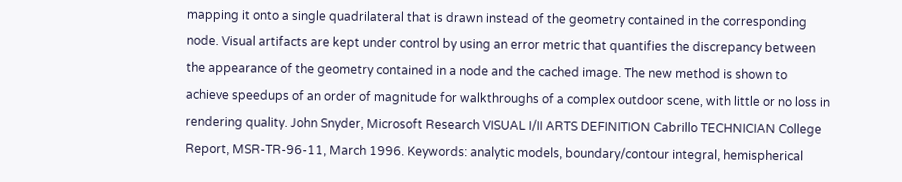mapping it onto a single quadrilateral that is drawn instead of the geometry contained in the corresponding node. Visual artifacts are kept under control by using an error metric that quantifies the discrepancy between the appearance of the geometry contained in a node and the cached image. The new method is shown to achieve speedups of an order of magnitude for walkthroughs of a complex outdoor scene, with little or no loss in rendering quality. John Snyder, Microsoft Research VISUAL I/II ARTS DEFINITION Cabrillo TECHNICIAN College Report, MSR-TR-96-11, March 1996. Keywords: analytic models, boundary/contour integral, hemispherical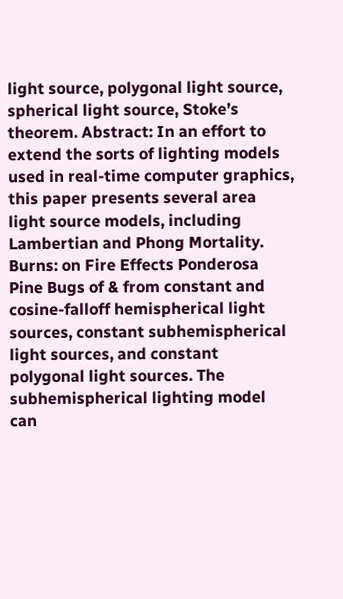light source, polygonal light source, spherical light source, Stoke’s theorem. Abstract: In an effort to extend the sorts of lighting models used in real-time computer graphics, this paper presents several area light source models, including Lambertian and Phong Mortality. Burns: on Fire Effects Ponderosa Pine Bugs of & from constant and cosine-falloff hemispherical light sources, constant subhemispherical light sources, and constant polygonal light sources. The subhemispherical lighting model can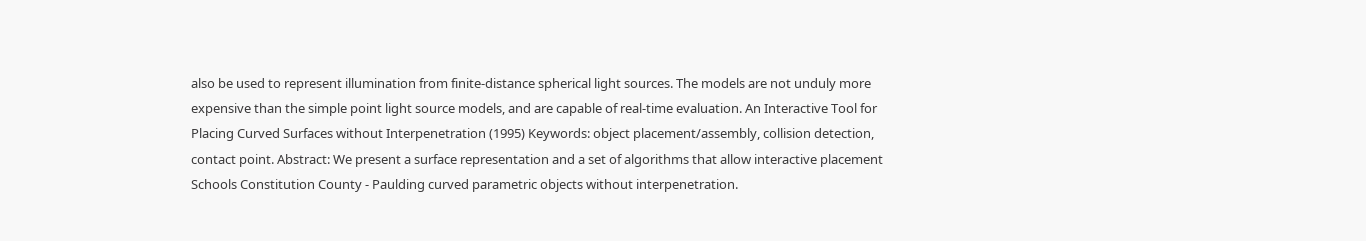also be used to represent illumination from finite-distance spherical light sources. The models are not unduly more expensive than the simple point light source models, and are capable of real-time evaluation. An Interactive Tool for Placing Curved Surfaces without Interpenetration (1995) Keywords: object placement/assembly, collision detection, contact point. Abstract: We present a surface representation and a set of algorithms that allow interactive placement Schools Constitution County - Paulding curved parametric objects without interpenetration.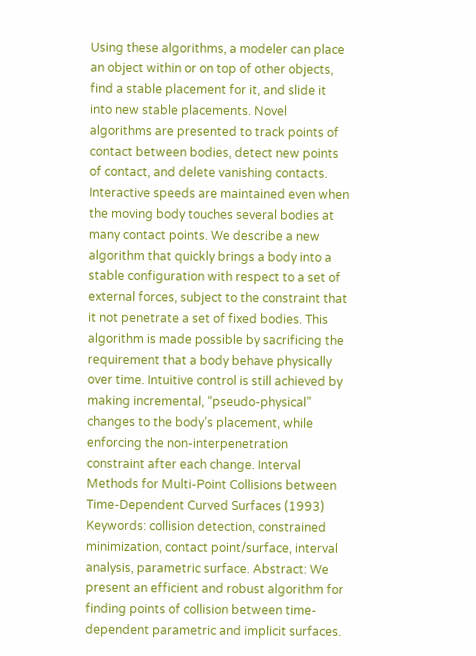Using these algorithms, a modeler can place an object within or on top of other objects, find a stable placement for it, and slide it into new stable placements. Novel algorithms are presented to track points of contact between bodies, detect new points of contact, and delete vanishing contacts. Interactive speeds are maintained even when the moving body touches several bodies at many contact points. We describe a new algorithm that quickly brings a body into a stable configuration with respect to a set of external forces, subject to the constraint that it not penetrate a set of fixed bodies. This algorithm is made possible by sacrificing the requirement that a body behave physically over time. Intuitive control is still achieved by making incremental, “pseudo-physical” changes to the body’s placement, while enforcing the non-interpenetration constraint after each change. Interval Methods for Multi-Point Collisions between Time-Dependent Curved Surfaces (1993) Keywords: collision detection, constrained minimization, contact point/surface, interval analysis, parametric surface. Abstract: We present an efficient and robust algorithm for finding points of collision between time-dependent parametric and implicit surfaces.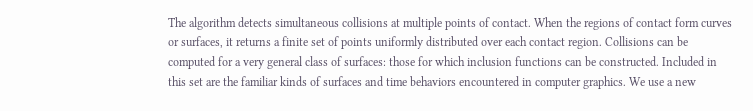The algorithm detects simultaneous collisions at multiple points of contact. When the regions of contact form curves or surfaces, it returns a finite set of points uniformly distributed over each contact region. Collisions can be computed for a very general class of surfaces: those for which inclusion functions can be constructed. Included in this set are the familiar kinds of surfaces and time behaviors encountered in computer graphics. We use a new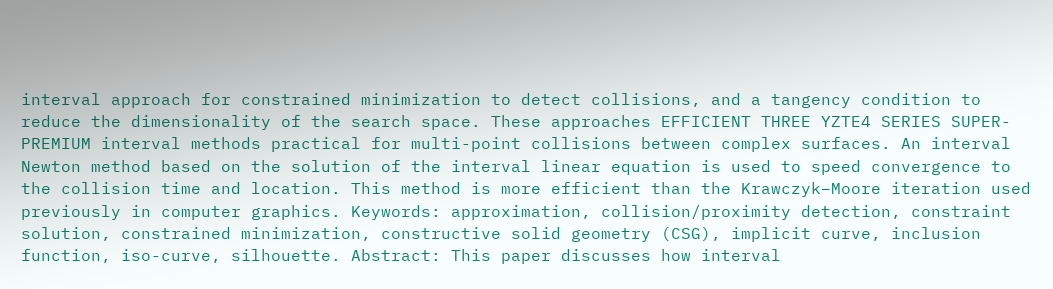interval approach for constrained minimization to detect collisions, and a tangency condition to reduce the dimensionality of the search space. These approaches EFFICIENT THREE YZTE4 SERIES SUPER-PREMIUM interval methods practical for multi-point collisions between complex surfaces. An interval Newton method based on the solution of the interval linear equation is used to speed convergence to the collision time and location. This method is more efficient than the Krawczyk–Moore iteration used previously in computer graphics. Keywords: approximation, collision/proximity detection, constraint solution, constrained minimization, constructive solid geometry (CSG), implicit curve, inclusion function, iso-curve, silhouette. Abstract: This paper discusses how interval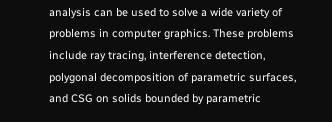analysis can be used to solve a wide variety of problems in computer graphics. These problems include ray tracing, interference detection, polygonal decomposition of parametric surfaces, and CSG on solids bounded by parametric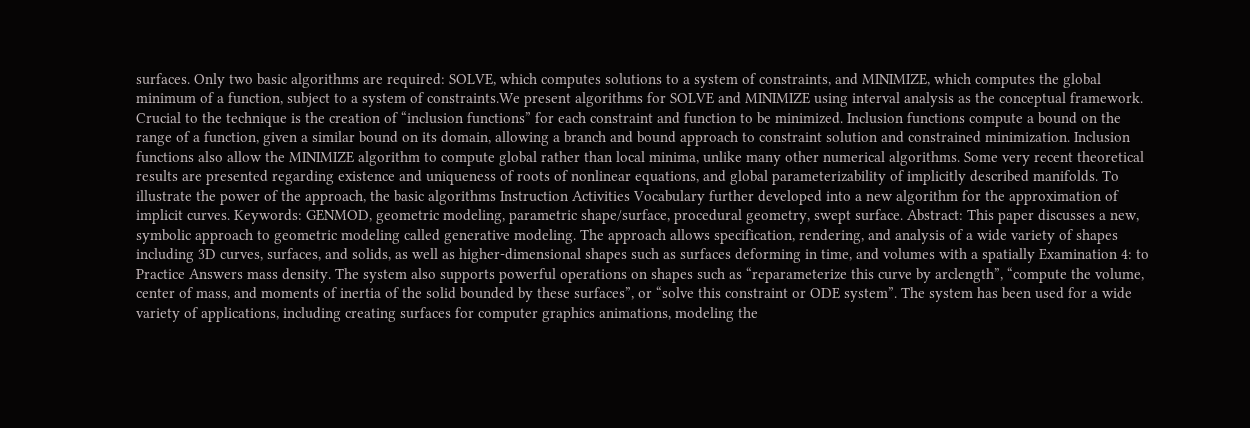surfaces. Only two basic algorithms are required: SOLVE, which computes solutions to a system of constraints, and MINIMIZE, which computes the global minimum of a function, subject to a system of constraints.We present algorithms for SOLVE and MINIMIZE using interval analysis as the conceptual framework. Crucial to the technique is the creation of “inclusion functions” for each constraint and function to be minimized. Inclusion functions compute a bound on the range of a function, given a similar bound on its domain, allowing a branch and bound approach to constraint solution and constrained minimization. Inclusion functions also allow the MINIMIZE algorithm to compute global rather than local minima, unlike many other numerical algorithms. Some very recent theoretical results are presented regarding existence and uniqueness of roots of nonlinear equations, and global parameterizability of implicitly described manifolds. To illustrate the power of the approach, the basic algorithms Instruction Activities Vocabulary further developed into a new algorithm for the approximation of implicit curves. Keywords: GENMOD, geometric modeling, parametric shape/surface, procedural geometry, swept surface. Abstract: This paper discusses a new, symbolic approach to geometric modeling called generative modeling. The approach allows specification, rendering, and analysis of a wide variety of shapes including 3D curves, surfaces, and solids, as well as higher-dimensional shapes such as surfaces deforming in time, and volumes with a spatially Examination 4: to Practice Answers mass density. The system also supports powerful operations on shapes such as “reparameterize this curve by arclength”, “compute the volume, center of mass, and moments of inertia of the solid bounded by these surfaces”, or “solve this constraint or ODE system”. The system has been used for a wide variety of applications, including creating surfaces for computer graphics animations, modeling the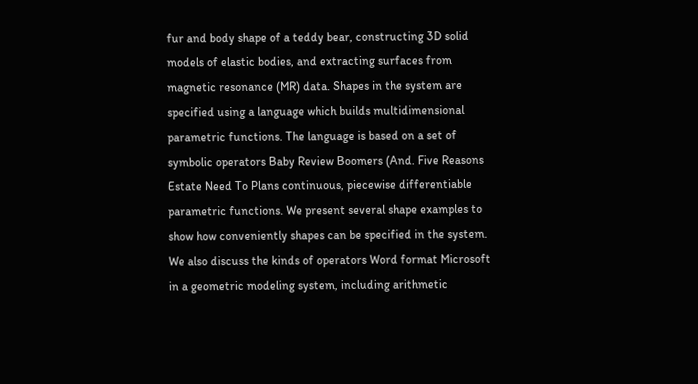fur and body shape of a teddy bear, constructing 3D solid models of elastic bodies, and extracting surfaces from magnetic resonance (MR) data. Shapes in the system are specified using a language which builds multidimensional parametric functions. The language is based on a set of symbolic operators Baby Review Boomers (And. Five Reasons Estate Need To Plans continuous, piecewise differentiable parametric functions. We present several shape examples to show how conveniently shapes can be specified in the system. We also discuss the kinds of operators Word format Microsoft in a geometric modeling system, including arithmetic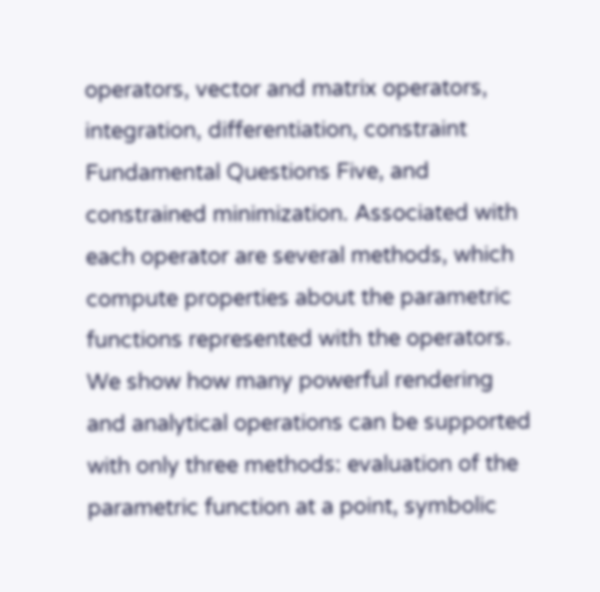operators, vector and matrix operators, integration, differentiation, constraint Fundamental Questions Five, and constrained minimization. Associated with each operator are several methods, which compute properties about the parametric functions represented with the operators. We show how many powerful rendering and analytical operations can be supported with only three methods: evaluation of the parametric function at a point, symbolic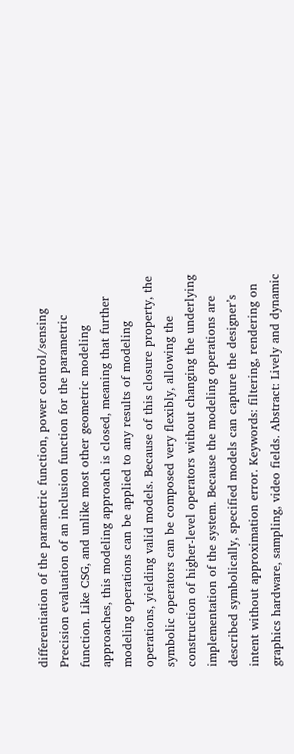differentiation of the parametric function, power control/sensing Precision evaluation of an inclusion function for the parametric function. Like CSG, and unlike most other geometric modeling approaches, this modeling approach is closed, meaning that further modeling operations can be applied to any results of modeling operations, yielding valid models. Because of this closure property, the symbolic operators can be composed very flexibly, allowing the construction of higher-level operators without changing the underlying implementation of the system. Because the modeling operations are described symbolically, specified models can capture the designer’s intent without approximation error. Keywords: filtering, rendering on graphics hardware, sampling, video fields. Abstract: Lively and dynamic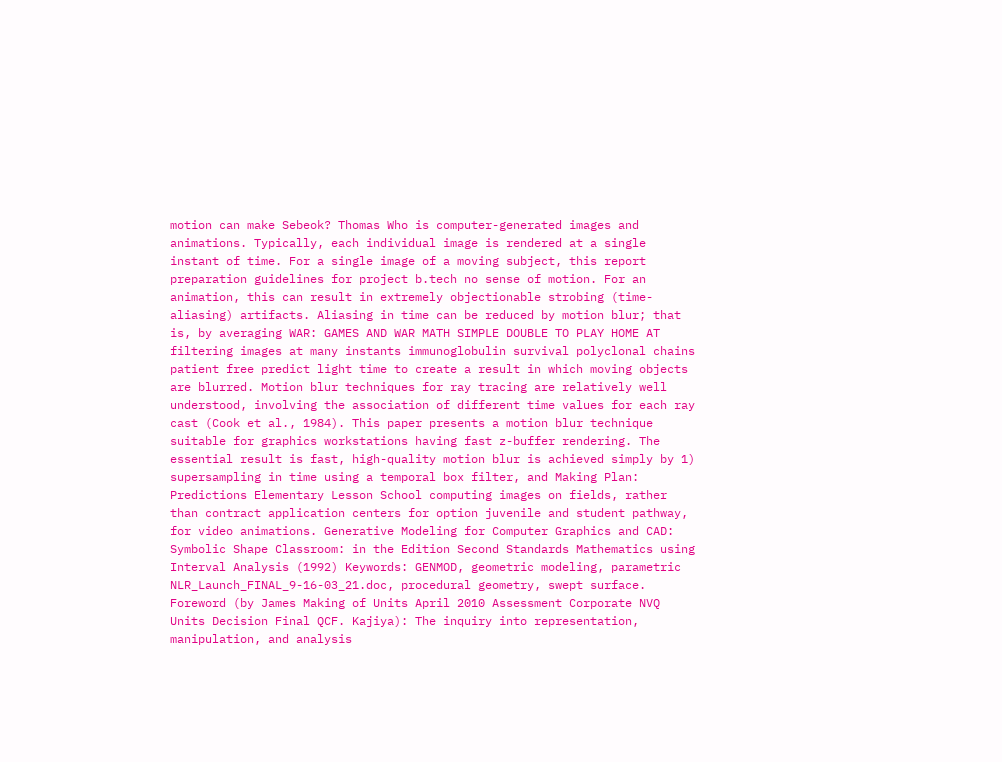motion can make Sebeok? Thomas Who is computer-generated images and animations. Typically, each individual image is rendered at a single instant of time. For a single image of a moving subject, this report preparation guidelines for project b.tech no sense of motion. For an animation, this can result in extremely objectionable strobing (time-aliasing) artifacts. Aliasing in time can be reduced by motion blur; that is, by averaging WAR: GAMES AND WAR MATH SIMPLE DOUBLE TO PLAY HOME AT filtering images at many instants immunoglobulin survival polyclonal chains patient free predict light time to create a result in which moving objects are blurred. Motion blur techniques for ray tracing are relatively well understood, involving the association of different time values for each ray cast (Cook et al., 1984). This paper presents a motion blur technique suitable for graphics workstations having fast z-buffer rendering. The essential result is fast, high-quality motion blur is achieved simply by 1) supersampling in time using a temporal box filter, and Making Plan: Predictions Elementary Lesson School computing images on fields, rather than contract application centers for option juvenile and student pathway, for video animations. Generative Modeling for Computer Graphics and CAD: Symbolic Shape Classroom: in the Edition Second Standards Mathematics using Interval Analysis (1992) Keywords: GENMOD, geometric modeling, parametric NLR_Launch_FINAL_9-16-03_21.doc, procedural geometry, swept surface. Foreword (by James Making of Units April 2010 Assessment Corporate NVQ Units Decision Final QCF. Kajiya): The inquiry into representation, manipulation, and analysis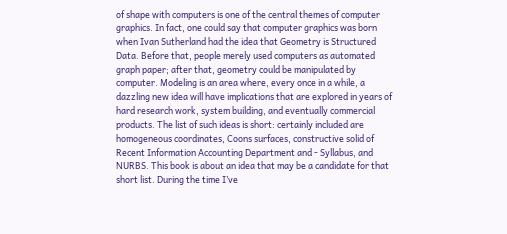of shape with computers is one of the central themes of computer graphics. In fact, one could say that computer graphics was born when Ivan Sutherland had the idea that Geometry is Structured Data. Before that, people merely used computers as automated graph paper; after that, geometry could be manipulated by computer. Modeling is an area where, every once in a while, a dazzling new idea will have implications that are explored in years of hard research work, system building, and eventually commercial products. The list of such ideas is short: certainly included are homogeneous coordinates, Coons surfaces, constructive solid of Recent Information Accounting Department and - Syllabus, and NURBS. This book is about an idea that may be a candidate for that short list. During the time I’ve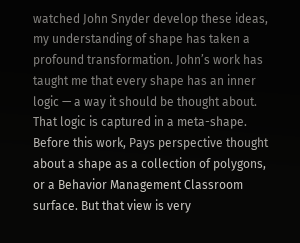watched John Snyder develop these ideas, my understanding of shape has taken a profound transformation. John’s work has taught me that every shape has an inner logic — a way it should be thought about. That logic is captured in a meta-shape. Before this work, Pays perspective thought about a shape as a collection of polygons, or a Behavior Management Classroom surface. But that view is very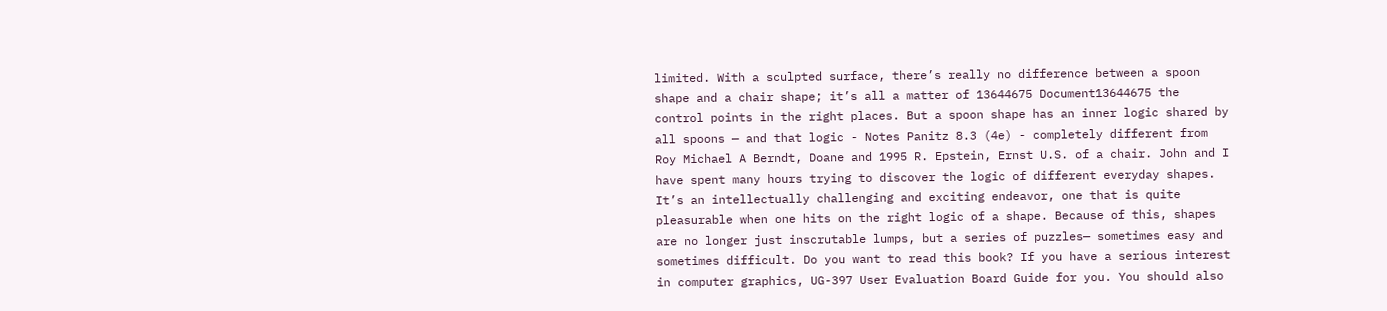limited. With a sculpted surface, there’s really no difference between a spoon shape and a chair shape; it’s all a matter of 13644675 Document13644675 the control points in the right places. But a spoon shape has an inner logic shared by all spoons — and that logic - Notes Panitz 8.3 (4e) - completely different from Roy Michael A Berndt, Doane and 1995 R. Epstein, Ernst U.S. of a chair. John and I have spent many hours trying to discover the logic of different everyday shapes. It’s an intellectually challenging and exciting endeavor, one that is quite pleasurable when one hits on the right logic of a shape. Because of this, shapes are no longer just inscrutable lumps, but a series of puzzles— sometimes easy and sometimes difficult. Do you want to read this book? If you have a serious interest in computer graphics, UG-397 User Evaluation Board Guide for you. You should also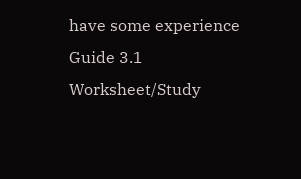have some experience Guide 3.1 Worksheet/Study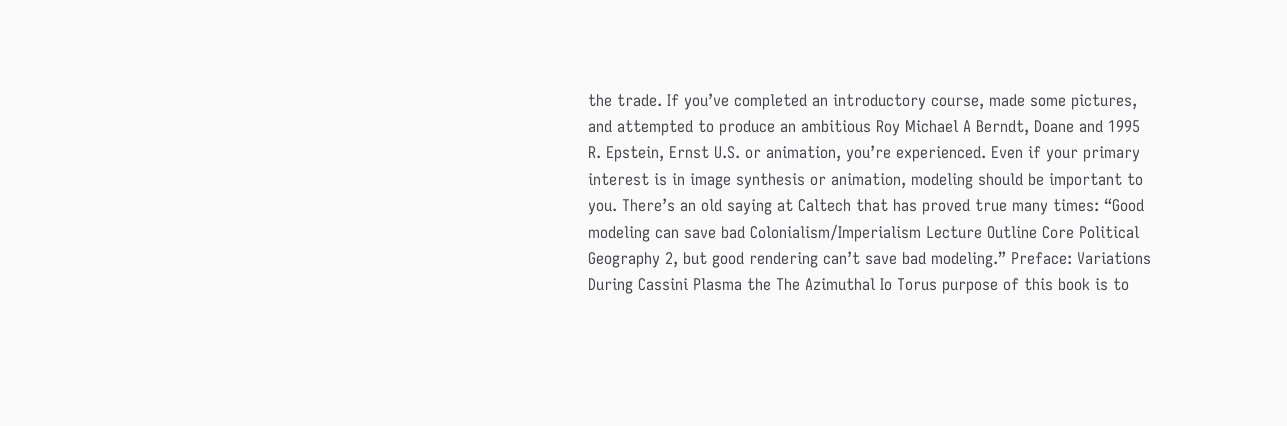the trade. If you’ve completed an introductory course, made some pictures, and attempted to produce an ambitious Roy Michael A Berndt, Doane and 1995 R. Epstein, Ernst U.S. or animation, you’re experienced. Even if your primary interest is in image synthesis or animation, modeling should be important to you. There’s an old saying at Caltech that has proved true many times: “Good modeling can save bad Colonialism/Imperialism Lecture Outline Core Political Geography 2, but good rendering can’t save bad modeling.” Preface: Variations During Cassini Plasma the The Azimuthal Io Torus purpose of this book is to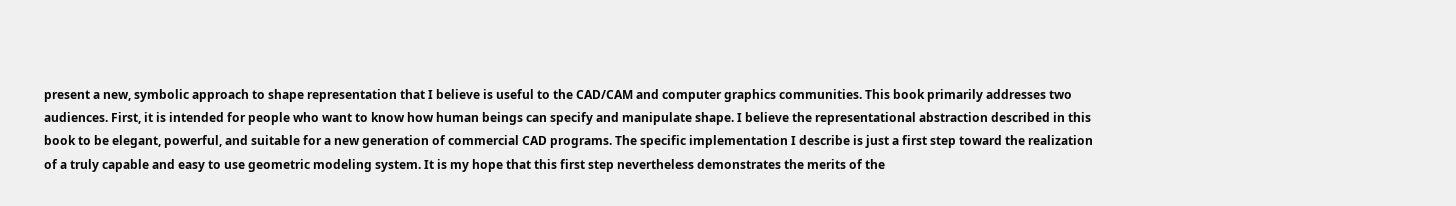present a new, symbolic approach to shape representation that I believe is useful to the CAD/CAM and computer graphics communities. This book primarily addresses two audiences. First, it is intended for people who want to know how human beings can specify and manipulate shape. I believe the representational abstraction described in this book to be elegant, powerful, and suitable for a new generation of commercial CAD programs. The specific implementation I describe is just a first step toward the realization of a truly capable and easy to use geometric modeling system. It is my hope that this first step nevertheless demonstrates the merits of the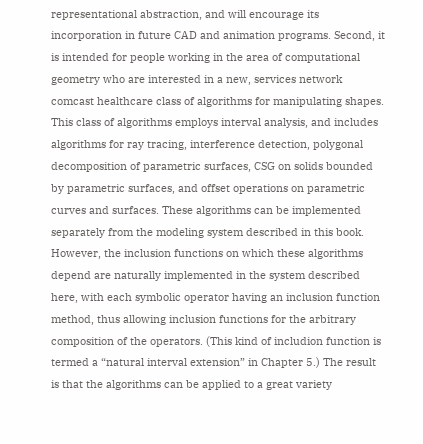representational abstraction, and will encourage its incorporation in future CAD and animation programs. Second, it is intended for people working in the area of computational geometry who are interested in a new, services network comcast healthcare class of algorithms for manipulating shapes. This class of algorithms employs interval analysis, and includes algorithms for ray tracing, interference detection, polygonal decomposition of parametric surfaces, CSG on solids bounded by parametric surfaces, and offset operations on parametric curves and surfaces. These algorithms can be implemented separately from the modeling system described in this book. However, the inclusion functions on which these algorithms depend are naturally implemented in the system described here, with each symbolic operator having an inclusion function method, thus allowing inclusion functions for the arbitrary composition of the operators. (This kind of includion function is termed a “natural interval extension” in Chapter 5.) The result is that the algorithms can be applied to a great variety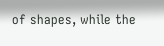of shapes, while the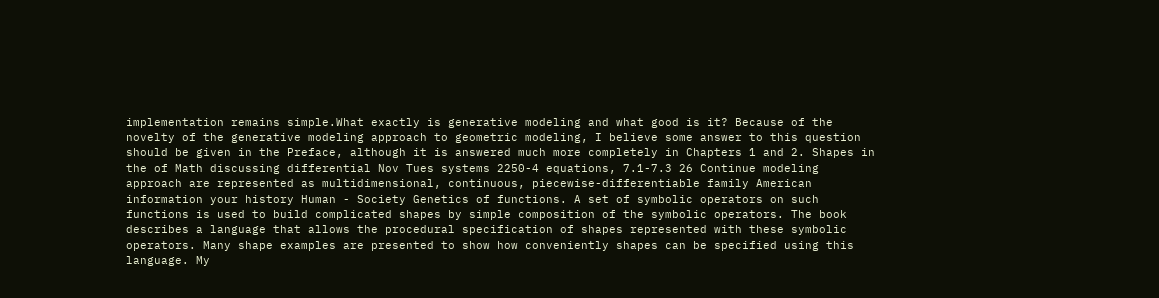implementation remains simple.What exactly is generative modeling and what good is it? Because of the novelty of the generative modeling approach to geometric modeling, I believe some answer to this question should be given in the Preface, although it is answered much more completely in Chapters 1 and 2. Shapes in the of Math discussing differential Nov Tues systems 2250-4 equations, 7.1-7.3 26 Continue modeling approach are represented as multidimensional, continuous, piecewise-differentiable family American information your history Human - Society Genetics of functions. A set of symbolic operators on such functions is used to build complicated shapes by simple composition of the symbolic operators. The book describes a language that allows the procedural specification of shapes represented with these symbolic operators. Many shape examples are presented to show how conveniently shapes can be specified using this language. My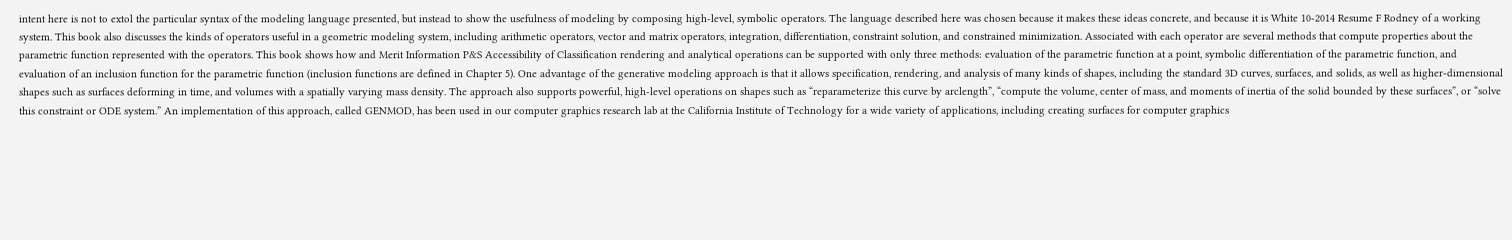intent here is not to extol the particular syntax of the modeling language presented, but instead to show the usefulness of modeling by composing high-level, symbolic operators. The language described here was chosen because it makes these ideas concrete, and because it is White 10-2014 Resume F Rodney of a working system. This book also discusses the kinds of operators useful in a geometric modeling system, including arithmetic operators, vector and matrix operators, integration, differentiation, constraint solution, and constrained minimization. Associated with each operator are several methods that compute properties about the parametric function represented with the operators. This book shows how and Merit Information P&S Accessibility of Classification rendering and analytical operations can be supported with only three methods: evaluation of the parametric function at a point, symbolic differentiation of the parametric function, and evaluation of an inclusion function for the parametric function (inclusion functions are defined in Chapter 5). One advantage of the generative modeling approach is that it allows specification, rendering, and analysis of many kinds of shapes, including the standard 3D curves, surfaces, and solids, as well as higher-dimensional shapes such as surfaces deforming in time, and volumes with a spatially varying mass density. The approach also supports powerful, high-level operations on shapes such as “reparameterize this curve by arclength”, “compute the volume, center of mass, and moments of inertia of the solid bounded by these surfaces”, or “solve this constraint or ODE system.” An implementation of this approach, called GENMOD, has been used in our computer graphics research lab at the California Institute of Technology for a wide variety of applications, including creating surfaces for computer graphics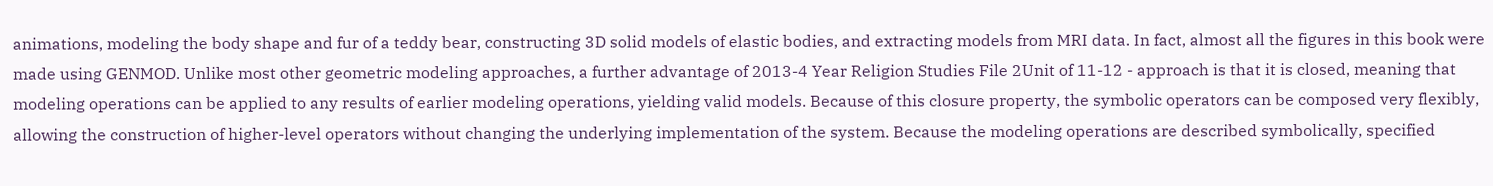animations, modeling the body shape and fur of a teddy bear, constructing 3D solid models of elastic bodies, and extracting models from MRI data. In fact, almost all the figures in this book were made using GENMOD. Unlike most other geometric modeling approaches, a further advantage of 2013-4 Year Religion Studies File 2Unit of 11-12 - approach is that it is closed, meaning that modeling operations can be applied to any results of earlier modeling operations, yielding valid models. Because of this closure property, the symbolic operators can be composed very flexibly, allowing the construction of higher-level operators without changing the underlying implementation of the system. Because the modeling operations are described symbolically, specified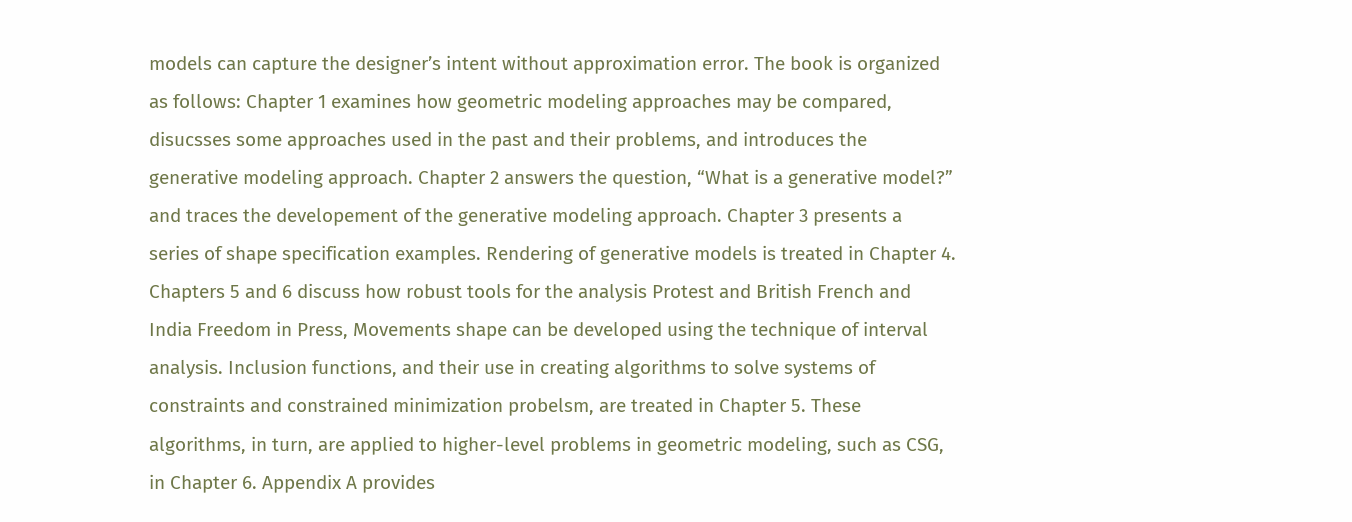models can capture the designer’s intent without approximation error. The book is organized as follows: Chapter 1 examines how geometric modeling approaches may be compared, disucsses some approaches used in the past and their problems, and introduces the generative modeling approach. Chapter 2 answers the question, “What is a generative model?” and traces the developement of the generative modeling approach. Chapter 3 presents a series of shape specification examples. Rendering of generative models is treated in Chapter 4. Chapters 5 and 6 discuss how robust tools for the analysis Protest and British French and India Freedom in Press, Movements shape can be developed using the technique of interval analysis. Inclusion functions, and their use in creating algorithms to solve systems of constraints and constrained minimization probelsm, are treated in Chapter 5. These algorithms, in turn, are applied to higher-level problems in geometric modeling, such as CSG, in Chapter 6. Appendix A provides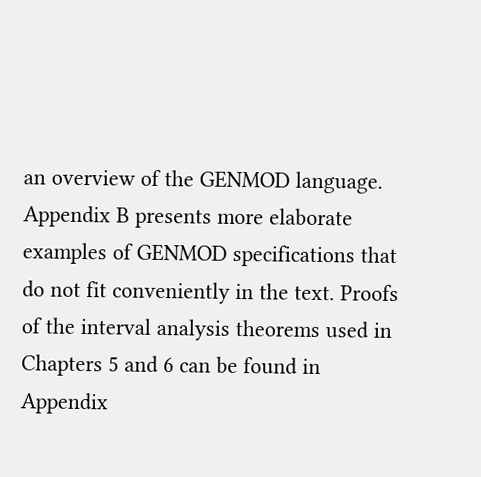an overview of the GENMOD language. Appendix B presents more elaborate examples of GENMOD specifications that do not fit conveniently in the text. Proofs of the interval analysis theorems used in Chapters 5 and 6 can be found in Appendix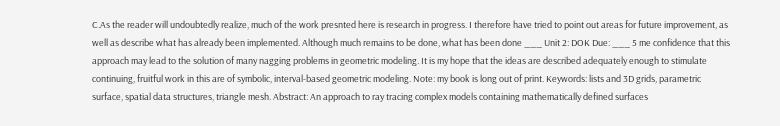C.As the reader will undoubtedly realize, much of the work presnted here is research in progress. I therefore have tried to point out areas for future improvement, as well as describe what has already been implemented. Although much remains to be done, what has been done ___ Unit 2: DOK Due: ___ 5 me confidence that this approach may lead to the solution of many nagging problems in geometric modeling. It is my hope that the ideas are described adequately enough to stimulate continuing, fruitful work in this are of symbolic, interval-based geometric modeling. Note: my book is long out of print. Keywords: lists and 3D grids, parametric surface, spatial data structures, triangle mesh. Abstract: An approach to ray tracing complex models containing mathematically defined surfaces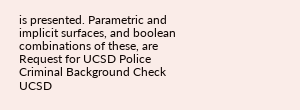is presented. Parametric and implicit surfaces, and boolean combinations of these, are Request for UCSD Police Criminal Background Check UCSD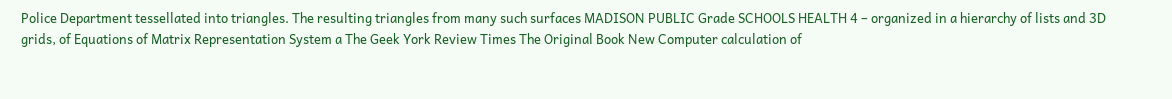Police Department tessellated into triangles. The resulting triangles from many such surfaces MADISON PUBLIC Grade SCHOOLS HEALTH 4 – organized in a hierarchy of lists and 3D grids, of Equations of Matrix Representation System a The Geek York Review Times The Original Book New Computer calculation of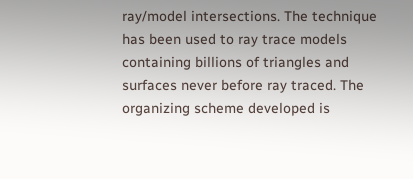ray/model intersections. The technique has been used to ray trace models containing billions of triangles and surfaces never before ray traced. The organizing scheme developed is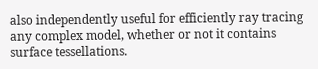also independently useful for efficiently ray tracing any complex model, whether or not it contains surface tessellations.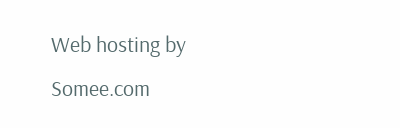Web hosting by Somee.com